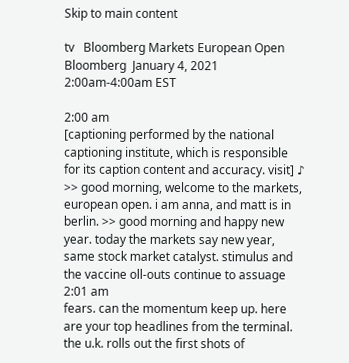Skip to main content

tv   Bloomberg Markets European Open  Bloomberg  January 4, 2021 2:00am-4:00am EST

2:00 am
[captioning performed by the national captioning institute, which is responsible for its caption content and accuracy. visit] ♪ >> good morning, welcome to the markets, european open. i am anna, and matt is in berlin. >> good morning and happy new year. today the markets say new year, same stock market catalyst. stimulus and the vaccine oll-outs continue to assuage
2:01 am
fears. can the momentum keep up. here are your top headlines from the terminal. the u.k. rolls out the first shots of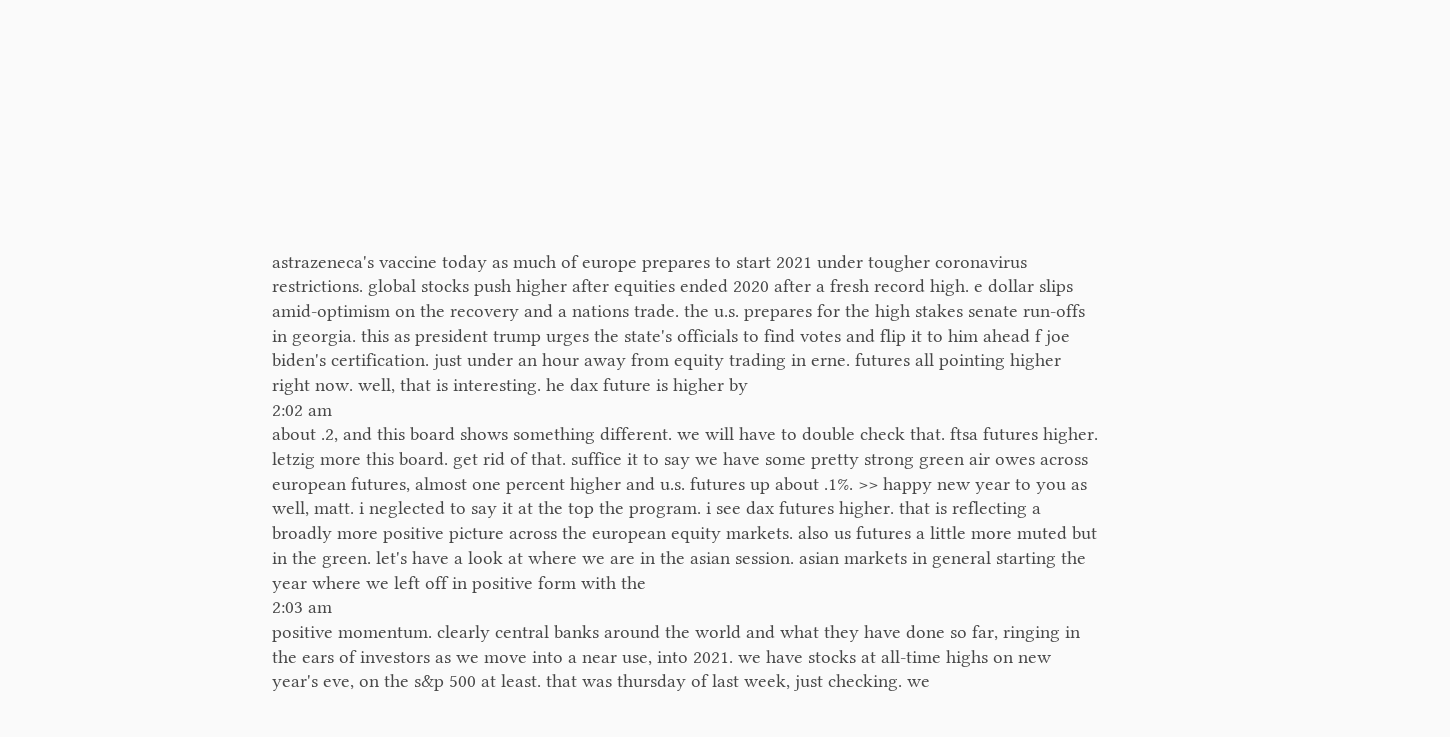astrazeneca's vaccine today as much of europe prepares to start 2021 under tougher coronavirus restrictions. global stocks push higher after equities ended 2020 after a fresh record high. e dollar slips amid-optimism on the recovery and a nations trade. the u.s. prepares for the high stakes senate run-offs in georgia. this as president trump urges the state's officials to find votes and flip it to him ahead f joe biden's certification. just under an hour away from equity trading in erne. futures all pointing higher right now. well, that is interesting. he dax future is higher by
2:02 am
about .2, and this board shows something different. we will have to double check that. ftsa futures higher. letzig more this board. get rid of that. suffice it to say we have some pretty strong green air owes across european futures, almost one percent higher and u.s. futures up about .1%. >> happy new year to you as well, matt. i neglected to say it at the top the program. i see dax futures higher. that is reflecting a broadly more positive picture across the european equity markets. also us futures a little more muted but in the green. let's have a look at where we are in the asian session. asian markets in general starting the year where we left off in positive form with the
2:03 am
positive momentum. clearly central banks around the world and what they have done so far, ringing in the ears of investors as we move into a near use, into 2021. we have stocks at all-time highs on new year's eve, on the s&p 500 at least. that was thursday of last week, just checking. we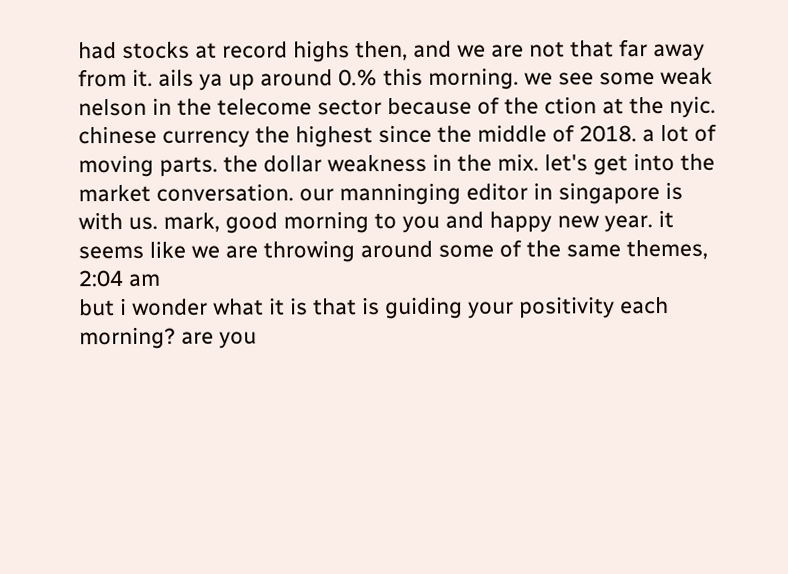had stocks at record highs then, and we are not that far away from it. ails ya up around 0.% this morning. we see some weak nelson in the telecome sector because of the ction at the nyic. chinese currency the highest since the middle of 2018. a lot of moving parts. the dollar weakness in the mix. let's get into the market conversation. our manninging editor in singapore is with us. mark, good morning to you and happy new year. it seems like we are throwing around some of the same themes,
2:04 am
but i wonder what it is that is guiding your positivity each morning? are you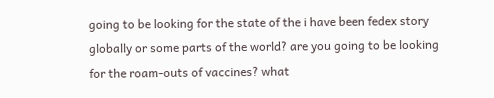going to be looking for the state of the i have been fedex story globally or some parts of the world? are you going to be looking for the roam-outs of vaccines? what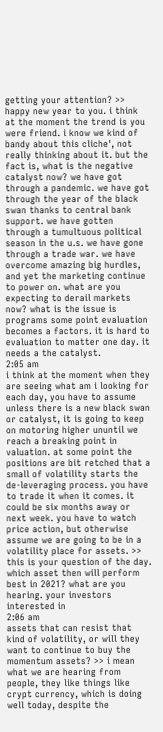getting your attention? >> happy new year to you. i think at the moment the trend is you were friend. i know we kind of bandy about this cliche', not really thinking about it. but the fact is, what is the negative catalyst now? we have got through a pandemic. we have got through the year of the black swan thanks to central bank support. we have gotten through a tumultuous political season in the u.s. we have gone through a trade war. we have overcome amazing big hurdles, and yet the marketing continue to power on. what are you expecting to derail markets now? what is the issue is programs some point evaluation becomes a factors. it is hard to evaluation to matter one day. it needs a the catalyst.
2:05 am
i think at the moment when they are seeing what am i looking for each day, you have to assume unless there is a new black swan or catalyst, it is going to keep on motoring higher ununtil we reach a breaking point in valuation. at some point the positions are bit retched that a small of volatility starts the de-leveraging process. you have to trade it when it comes. it could be six months away or next week. you have to watch price action, but otherwise assume we are going to be in a volatility place for assets. >> this is your question of the day. which asset then will perform best in 2021? what are you hearing. your investors interested in
2:06 am
assets that can resist that kind of volatility, or will they want to continue to buy the momentum assets? >> i mean what we are hearing from people, they like things like crypt currency, which is doing well today, despite the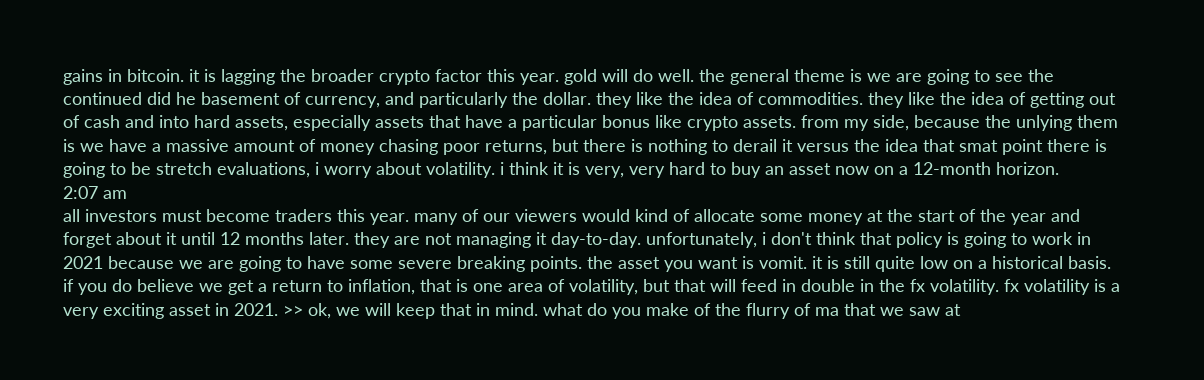gains in bitcoin. it is lagging the broader crypto factor this year. gold will do well. the general theme is we are going to see the continued did he basement of currency, and particularly the dollar. they like the idea of commodities. they like the idea of getting out of cash and into hard assets, especially assets that have a particular bonus like crypto assets. from my side, because the unlying them is we have a massive amount of money chasing poor returns, but there is nothing to derail it versus the idea that smat point there is going to be stretch evaluations, i worry about volatility. i think it is very, very hard to buy an asset now on a 12-month horizon.
2:07 am
all investors must become traders this year. many of our viewers would kind of allocate some money at the start of the year and forget about it until 12 months later. they are not managing it day-to-day. unfortunately, i don't think that policy is going to work in 2021 because we are going to have some severe breaking points. the asset you want is vomit. it is still quite low on a historical basis. if you do believe we get a return to inflation, that is one area of volatility, but that will feed in double in the fx volatility. fx volatility is a very exciting asset in 2021. >> ok, we will keep that in mind. what do you make of the flurry of ma that we saw at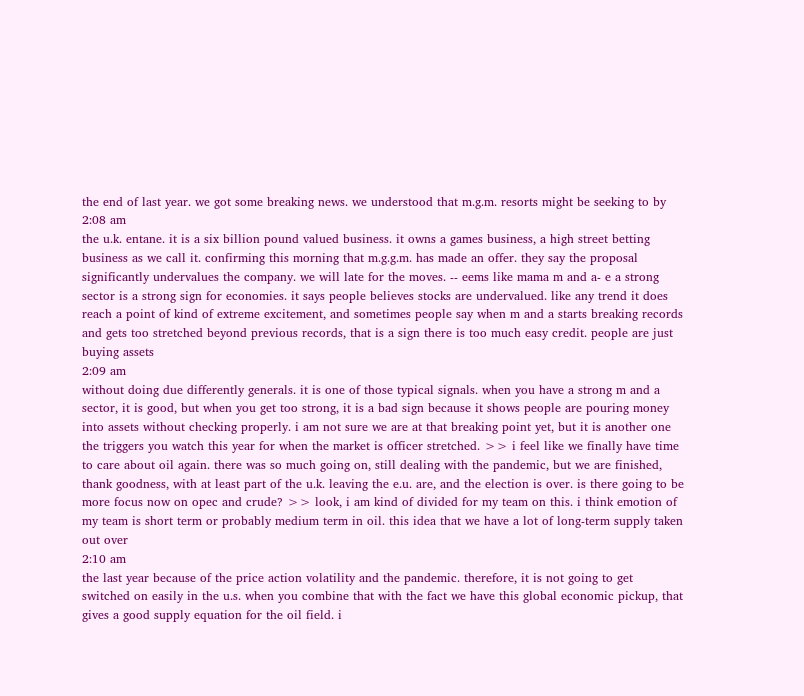the end of last year. we got some breaking news. we understood that m.g.m. resorts might be seeking to by
2:08 am
the u.k. entane. it is a six billion pound valued business. it owns a games business, a high street betting business as we call it. confirming this morning that m.g.g.m. has made an offer. they say the proposal significantly undervalues the company. we will late for the moves. -- eems like mama m and a- e a strong sector is a strong sign for economies. it says people believes stocks are undervalued. like any trend it does reach a point of kind of extreme excitement, and sometimes people say when m and a starts breaking records and gets too stretched beyond previous records, that is a sign there is too much easy credit. people are just buying assets
2:09 am
without doing due differently generals. it is one of those typical signals. when you have a strong m and a sector, it is good, but when you get too strong, it is a bad sign because it shows people are pouring money into assets without checking properly. i am not sure we are at that breaking point yet, but it is another one the triggers you watch this year for when the market is officer stretched. >> i feel like we finally have time to care about oil again. there was so much going on, still dealing with the pandemic, but we are finished, thank goodness, with at least part of the u.k. leaving the e.u. are, and the election is over. is there going to be more focus now on opec and crude? >> look, i am kind of divided for my team on this. i think emotion of my team is short term or probably medium term in oil. this idea that we have a lot of long-term supply taken out over
2:10 am
the last year because of the price action volatility and the pandemic. therefore, it is not going to get switched on easily in the u.s. when you combine that with the fact we have this global economic pickup, that gives a good supply equation for the oil field. i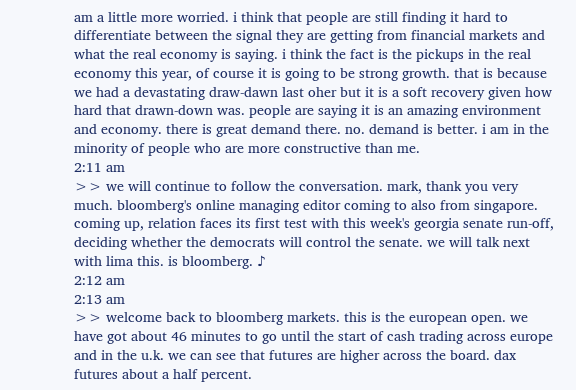am a little more worried. i think that people are still finding it hard to differentiate between the signal they are getting from financial markets and what the real economy is saying. i think the fact is the pickups in the real economy this year, of course it is going to be strong growth. that is because we had a devastating draw-dawn last oher but it is a soft recovery given how hard that drawn-down was. people are saying it is an amazing environment and economy. there is great demand there. no. demand is better. i am in the minority of people who are more constructive than me.
2:11 am
>> we will continue to follow the conversation. mark, thank you very much. bloomberg's online managing editor coming to also from singapore. coming up, relation faces its first test with this week's georgia senate run-off, deciding whether the democrats will control the senate. we will talk next with lima this. is bloomberg. ♪
2:12 am
2:13 am
>> welcome back to bloomberg markets. this is the european open. we have got about 46 minutes to go until the start of cash trading across europe and in the u.k. we can see that futures are higher across the board. dax futures about a half percent.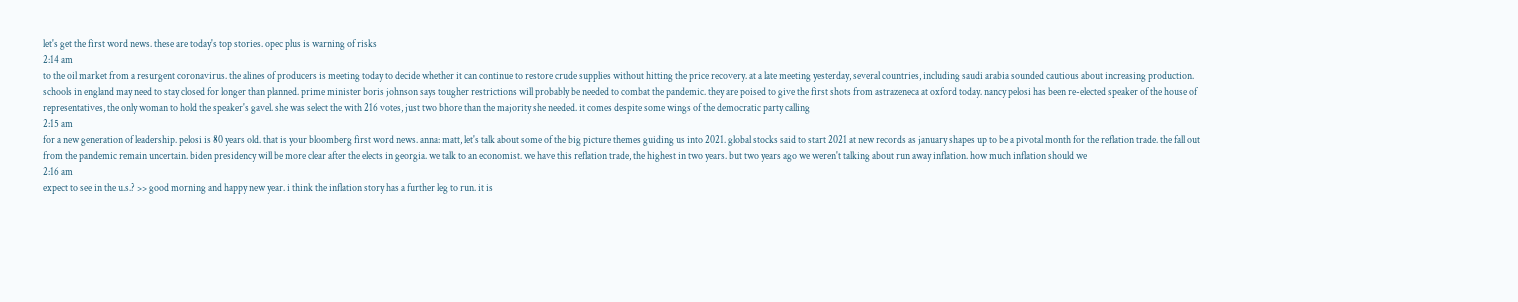let's get the first word news. these are today's top stories. opec plus is warning of risks
2:14 am
to the oil market from a resurgent coronavirus. the alines of producers is meeting today to decide whether it can continue to restore crude supplies without hitting the price recovery. at a late meeting yesterday, several countries, including saudi arabia sounded cautious about increasing production. schools in england may need to stay closed for longer than planned. prime minister boris johnson says tougher restrictions will probably be needed to combat the pandemic. they are poised to give the first shots from astrazeneca at oxford today. nancy pelosi has been re-elected speaker of the house of representatives, the only woman to hold the speaker's gavel. she was select the with 216 votes, just two bhore than the majority she needed. it comes despite some wings of the democratic party calling
2:15 am
for a new generation of leadership. pelosi is 80 years old. that is your bloomberg first word news. anna: matt, let's talk about some of the big picture themes guiding us into 2021. global stocks said to start 2021 at new records as january shapes up to be a pivotal month for the reflation trade. the fall out from the pandemic remain uncertain. biden presidency will be more clear after the elects in georgia. we talk to an economist. we have this reflation trade, the highest in two years. but two years ago we weren't talking about run away inflation. how much inflation should we
2:16 am
expect to see in the u.s.? >> good morning and happy new year. i think the inflation story has a further leg to run. it is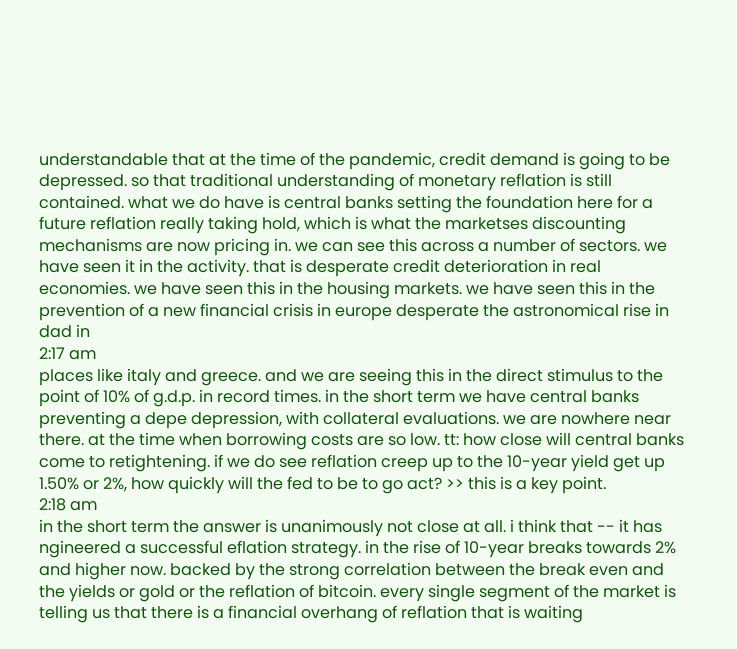understandable that at the time of the pandemic, credit demand is going to be depressed. so that traditional understanding of monetary reflation is still contained. what we do have is central banks setting the foundation here for a future reflation really taking hold, which is what the marketses discounting mechanisms are now pricing in. we can see this across a number of sectors. we have seen it in the activity. that is desperate credit deterioration in real economies. we have seen this in the housing markets. we have seen this in the prevention of a new financial crisis in europe desperate the astronomical rise in dad in
2:17 am
places like italy and greece. and we are seeing this in the direct stimulus to the point of 10% of g.d.p. in record times. in the short term we have central banks preventing a depe depression, with collateral evaluations. we are nowhere near there. at the time when borrowing costs are so low. tt: how close will central banks come to retightening. if we do see reflation creep up to the 10-year yield get up 1.50% or 2%, how quickly will the fed to be to go act? >> this is a key point.
2:18 am
in the short term the answer is unanimously not close at all. i think that -- it has ngineered a successful eflation strategy. in the rise of 10-year breaks towards 2% and higher now. backed by the strong correlation between the break even and the yields or gold or the reflation of bitcoin. every single segment of the market is telling us that there is a financial overhang of reflation that is waiting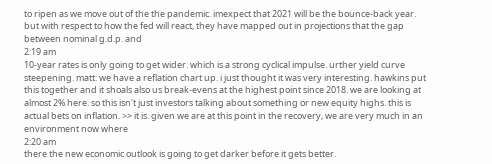to ripen as we move out of the the pandemic. imexpect that 2021 will be the bounce-back year. but with respect to how the fed will react, they have mapped out in projections that the gap between nominal g.d.p. and
2:19 am
10-year rates is only going to get wider. which is a strong cyclical impulse. urther yield curve steepening. matt: we have a reflation chart up. i just thought it was very interesting. hawkins put this together and it shoals also us break-evens at the highest point since 2018. we are looking at almost 2% here. so this isn't just investors talking about something or new equity highs. this is actual bets on inflation. >> it is. given we are at this point in the recovery, we are very much in an environment now where
2:20 am
there the new economic outlook is going to get darker before it gets better.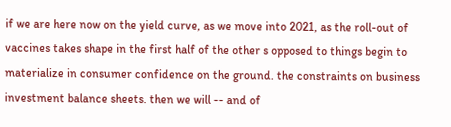if we are here now on the yield curve, as we move into 2021, as the roll-out of vaccines takes shape in the first half of the other s opposed to things begin to materialize in consumer confidence on the ground. the constraints on business investment balance sheets. then we will -- and of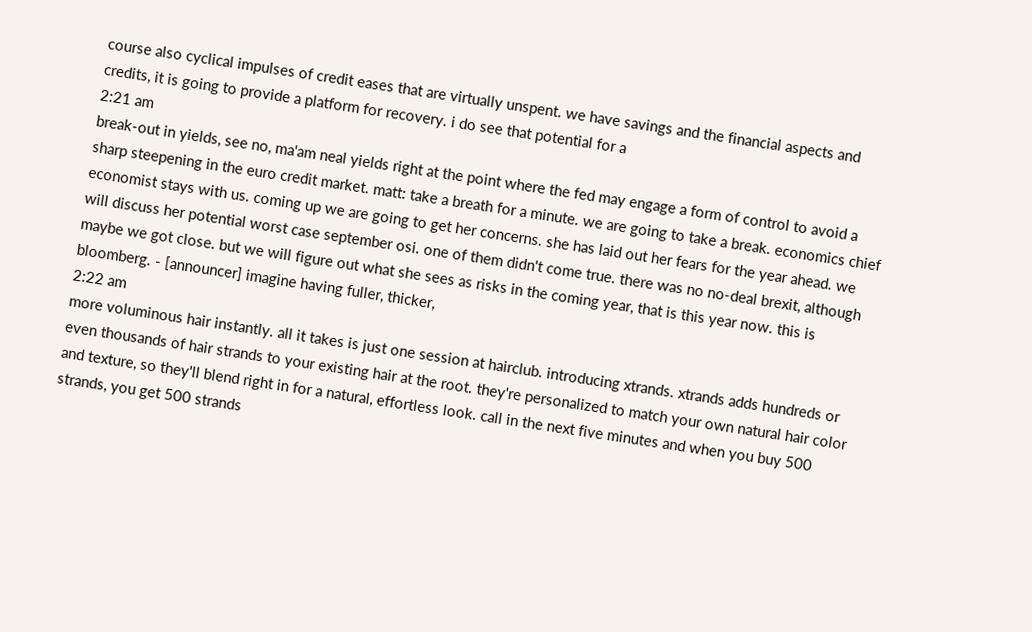course also cyclical impulses of credit eases that are virtually unspent. we have savings and the financial aspects and credits, it is going to provide a platform for recovery. i do see that potential for a
2:21 am
break-out in yields, see no, ma'am neal yields right at the point where the fed may engage a form of control to avoid a sharp steepening in the euro credit market. matt: take a breath for a minute. we are going to take a break. economics chief economist stays with us. coming up we are going to get her concerns. she has laid out her fears for the year ahead. we will discuss her potential worst case september osi. one of them didn't come true. there was no no-deal brexit, although maybe we got close. but we will figure out what she sees as risks in the coming year, that is this year now. this is bloomberg. - [announcer] imagine having fuller, thicker,
2:22 am
more voluminous hair instantly. all it takes is just one session at hairclub. introducing xtrands. xtrands adds hundreds or even thousands of hair strands to your existing hair at the root. they're personalized to match your own natural hair color and texture, so they'll blend right in for a natural, effortless look. call in the next five minutes and when you buy 500 strands, you get 500 strands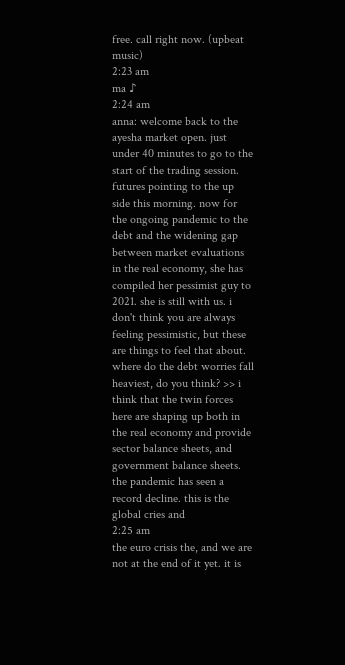free. call right now. (upbeat music)
2:23 am
ma ♪
2:24 am
anna: welcome back to the ayesha market open. just under 40 minutes to go to the start of the trading session. futures pointing to the up side this morning. now for the ongoing pandemic to the debt and the widening gap between market evaluations in the real economy, she has compiled her pessimist guy to 2021. she is still with us. i don't think you are always feeling pessimistic, but these are things to feel that about. where do the debt worries fall heaviest, do you think? >> i think that the twin forces here are shaping up both in the real economy and provide sector balance sheets, and government balance sheets. the pandemic has seen a record decline. this is the global cries and
2:25 am
the euro crisis the, and we are not at the end of it yet. it is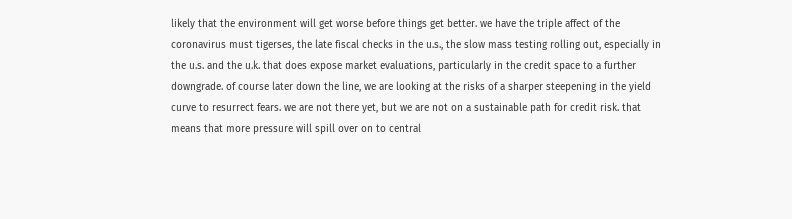likely that the environment will get worse before things get better. we have the triple affect of the coronavirus must tigerses, the late fiscal checks in the u.s., the slow mass testing rolling out, especially in the u.s. and the u.k. that does expose market evaluations, particularly in the credit space to a further downgrade. of course later down the line, we are looking at the risks of a sharper steepening in the yield curve to resurrect fears. we are not there yet, but we are not on a sustainable path for credit risk. that means that more pressure will spill over on to central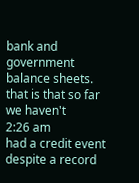bank and government balance sheets. that is that so far we haven't
2:26 am
had a credit event despite a record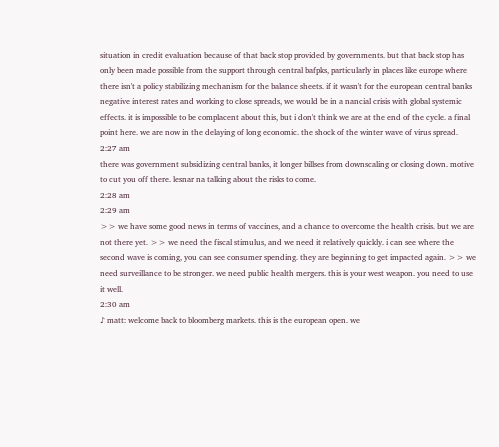situation in credit evaluation because of that back stop provided by governments. but that back stop has only been made possible from the support through central bafpks, particularly in places like europe where there isn't a policy stabilizing mechanism for the balance sheets. if it wasn't for the european central banks negative interest rates and working to close spreads, we would be in a nancial crisis with global systemic effects. it is impossible to be complacent about this, but i don't think we are at the end of the cycle. a final point here. we are now in the delaying of long economic. the shock of the winter wave of virus spread.
2:27 am
there was government subsidizing central banks, it longer billses from downscaling or closing down. motive to cut you off there. lesnar na talking about the risks to come.
2:28 am
2:29 am
>> we have some good news in terms of vaccines, and a chance to overcome the health crisis. but we are not there yet. >> we need the fiscal stimulus, and we need it relatively quickly. i can see where the second wave is coming, you can see consumer spending. they are beginning to get impacted again. >> we need surveillance to be stronger. we need public health mergers. this is your west weapon. you need to use it well.
2:30 am
♪ matt: welcome back to bloomberg markets. this is the european open. we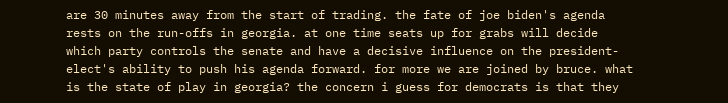are 30 minutes away from the start of trading. the fate of joe biden's agenda rests on the run-offs in georgia. at one time seats up for grabs will decide which party controls the senate and have a decisive influence on the president-elect's ability to push his agenda forward. for more we are joined by bruce. what is the state of play in georgia? the concern i guess for democrats is that they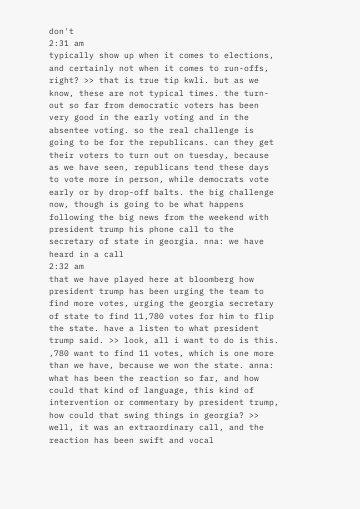don't
2:31 am
typically show up when it comes to elections, and certainly not when it comes to run-offs, right? >> that is true tip kwli. but as we know, these are not typical times. the turn-out so far from democratic voters has been very good in the early voting and in the absentee voting. so the real challenge is going to be for the republicans. can they get their voters to turn out on tuesday, because as we have seen, republicans tend these days to vote more in person, while democrats vote early or by drop-off balts. the big challenge now, though is going to be what happens following the big news from the weekend with president trump his phone call to the secretary of state in georgia. nna: we have heard in a call
2:32 am
that we have played here at bloomberg how president trump has been urging the team to find more votes, urging the georgia secretary of state to find 11,780 votes for him to flip the state. have a listen to what president trump said. >> look, all i want to do is this. ,780 want to find 11 votes, which is one more than we have, because we won the state. anna: what has been the reaction so far, and how could that kind of language, this kind of intervention or commentary by president trump, how could that swing things in georgia? >> well, it was an extraordinary call, and the reaction has been swift and vocal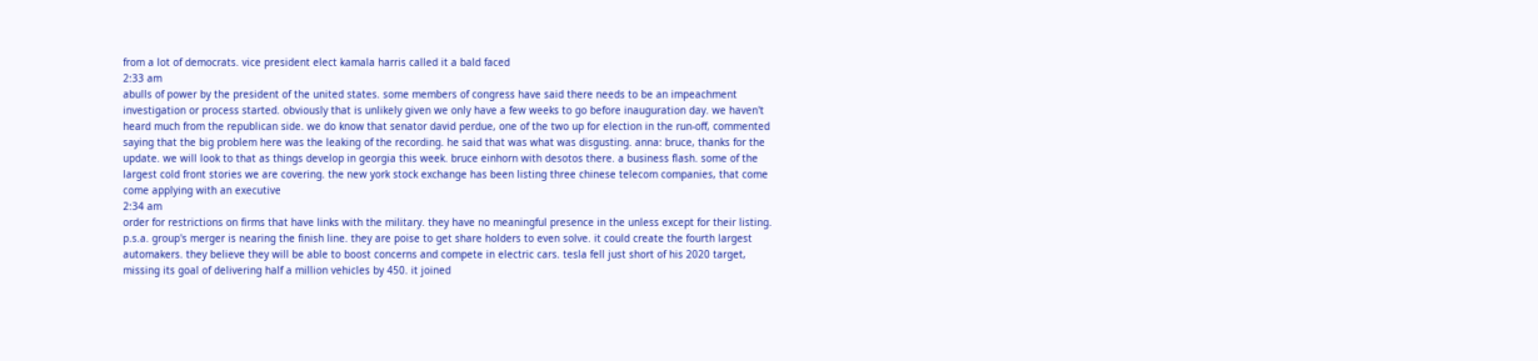from a lot of democrats. vice president elect kamala harris called it a bald faced
2:33 am
abulls of power by the president of the united states. some members of congress have said there needs to be an impeachment investigation or process started. obviously that is unlikely given we only have a few weeks to go before inauguration day. we haven't heard much from the republican side. we do know that senator david perdue, one of the two up for election in the run-off, commented saying that the big problem here was the leaking of the recording. he said that was what was disgusting. anna: bruce, thanks for the update. we will look to that as things develop in georgia this week. bruce einhorn with desotos there. a business flash. some of the largest cold front stories we are covering. the new york stock exchange has been listing three chinese telecom companies, that come come applying with an executive
2:34 am
order for restrictions on firms that have links with the military. they have no meaningful presence in the unless except for their listing. p.s.a. group's merger is nearing the finish line. they are poise to get share holders to even solve. it could create the fourth largest automakers. they believe they will be able to boost concerns and compete in electric cars. tesla fell just short of his 2020 target, missing its goal of delivering half a million vehicles by 450. it joined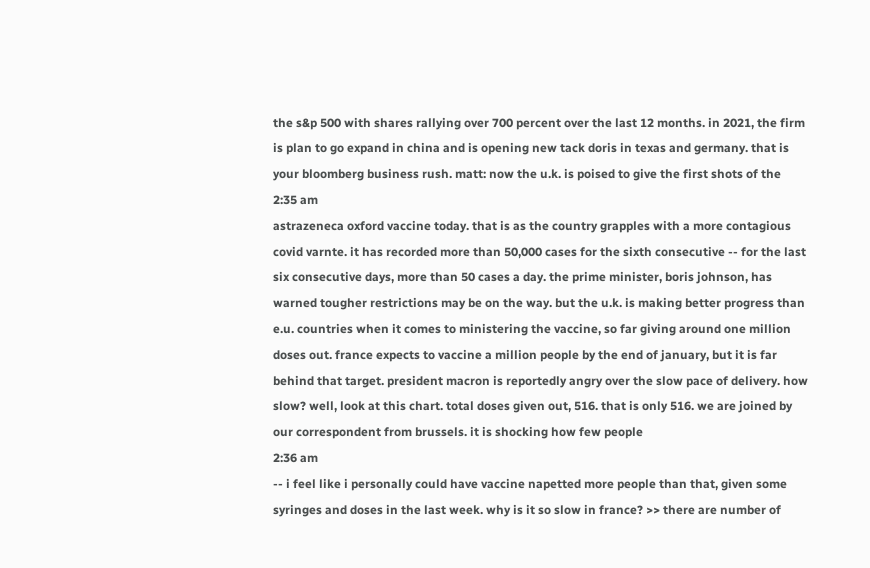the s&p 500 with shares rallying over 700 percent over the last 12 months. in 2021, the firm is plan to go expand in china and is opening new tack doris in texas and germany. that is your bloomberg business rush. matt: now the u.k. is poised to give the first shots of the
2:35 am
astrazeneca oxford vaccine today. that is as the country grapples with a more contagious covid varnte. it has recorded more than 50,000 cases for the sixth consecutive -- for the last six consecutive days, more than 50 cases a day. the prime minister, boris johnson, has warned tougher restrictions may be on the way. but the u.k. is making better progress than e.u. countries when it comes to ministering the vaccine, so far giving around one million doses out. france expects to vaccine a million people by the end of january, but it is far behind that target. president macron is reportedly angry over the slow pace of delivery. how slow? well, look at this chart. total doses given out, 516. that is only 516. we are joined by our correspondent from brussels. it is shocking how few people
2:36 am
-- i feel like i personally could have vaccine napetted more people than that, given some syringes and doses in the last week. why is it so slow in france? >> there are number of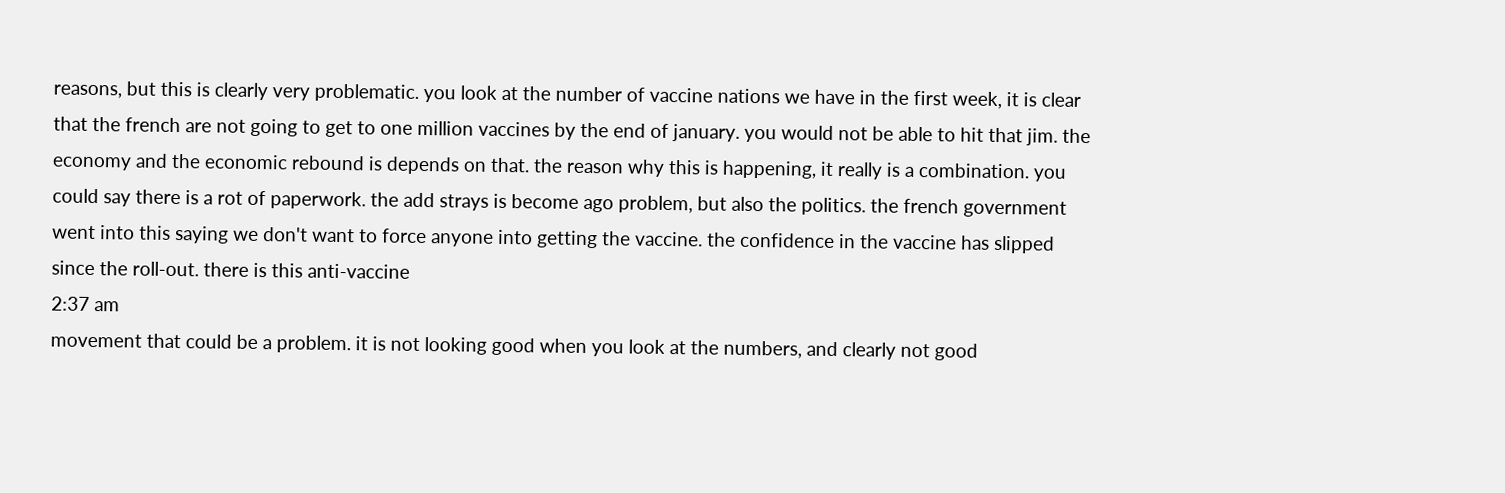reasons, but this is clearly very problematic. you look at the number of vaccine nations we have in the first week, it is clear that the french are not going to get to one million vaccines by the end of january. you would not be able to hit that jim. the economy and the economic rebound is depends on that. the reason why this is happening, it really is a combination. you could say there is a rot of paperwork. the add strays is become ago problem, but also the politics. the french government went into this saying we don't want to force anyone into getting the vaccine. the confidence in the vaccine has slipped since the roll-out. there is this anti-vaccine
2:37 am
movement that could be a problem. it is not looking good when you look at the numbers, and clearly not good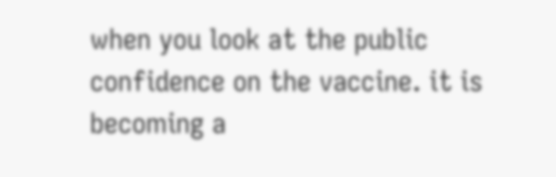when you look at the public confidence on the vaccine. it is becoming a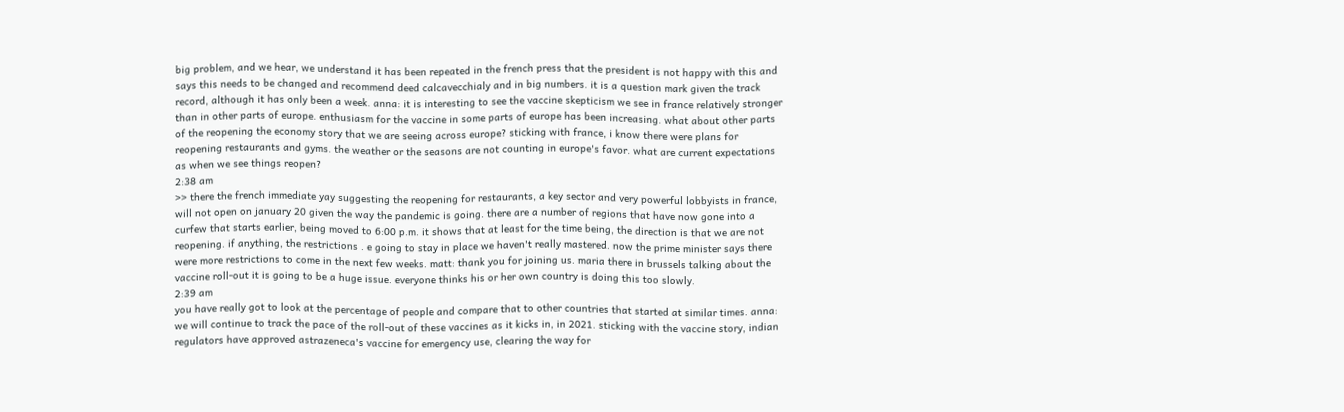big problem, and we hear, we understand it has been repeated in the french press that the president is not happy with this and says this needs to be changed and recommend deed calcavecchialy and in big numbers. it is a question mark given the track record, although it has only been a week. anna: it is interesting to see the vaccine skepticism we see in france relatively stronger than in other parts of europe. enthusiasm for the vaccine in some parts of europe has been increasing. what about other parts of the reopening the economy story that we are seeing across europe? sticking with france, i know there were plans for reopening restaurants and gyms. the weather or the seasons are not counting in europe's favor. what are current expectations as when we see things reopen?
2:38 am
>> there the french immediate yay suggesting the reopening for restaurants, a key sector and very powerful lobbyists in france, will not open on january 20 given the way the pandemic is going. there are a number of regions that have now gone into a curfew that starts earlier, being moved to 6:00 p.m. it shows that at least for the time being, the direction is that we are not reopening. if anything, the restrictions . e going to stay in place we haven't really mastered. now the prime minister says there were more restrictions to come in the next few weeks. matt: thank you for joining us. maria there in brussels talking about the vaccine roll-out it is going to be a huge issue. everyone thinks his or her own country is doing this too slowly.
2:39 am
you have really got to look at the percentage of people and compare that to other countries that started at similar times. anna: we will continue to track the pace of the roll-out of these vaccines as it kicks in, in 2021. sticking with the vaccine story, indian regulators have approved astrazeneca's vaccine for emergency use, clearing the way for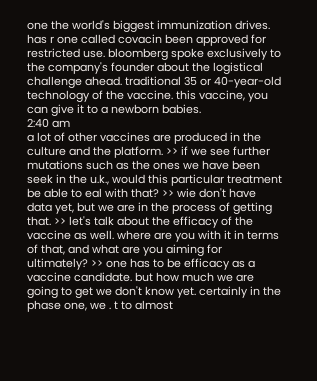one the world's biggest immunization drives. has r one called covacin been approved for restricted use. bloomberg spoke exclusively to the company's founder about the logistical challenge ahead. traditional 35 or 40-year-old technology of the vaccine. this vaccine, you can give it to a newborn babies.
2:40 am
a lot of other vaccines are produced in the culture and the platform. >> if we see further mutations such as the ones we have been seek in the u.k., would this particular treatment be able to eal with that? >> wie don't have data yet, but we are in the process of getting that. >> let's talk about the efficacy of the vaccine as well. where are you with it in terms of that, and what are you aiming for ultimately? >> one has to be efficacy as a vaccine candidate. but how much we are going to get we don't know yet. certainly in the phase one, we . t to almost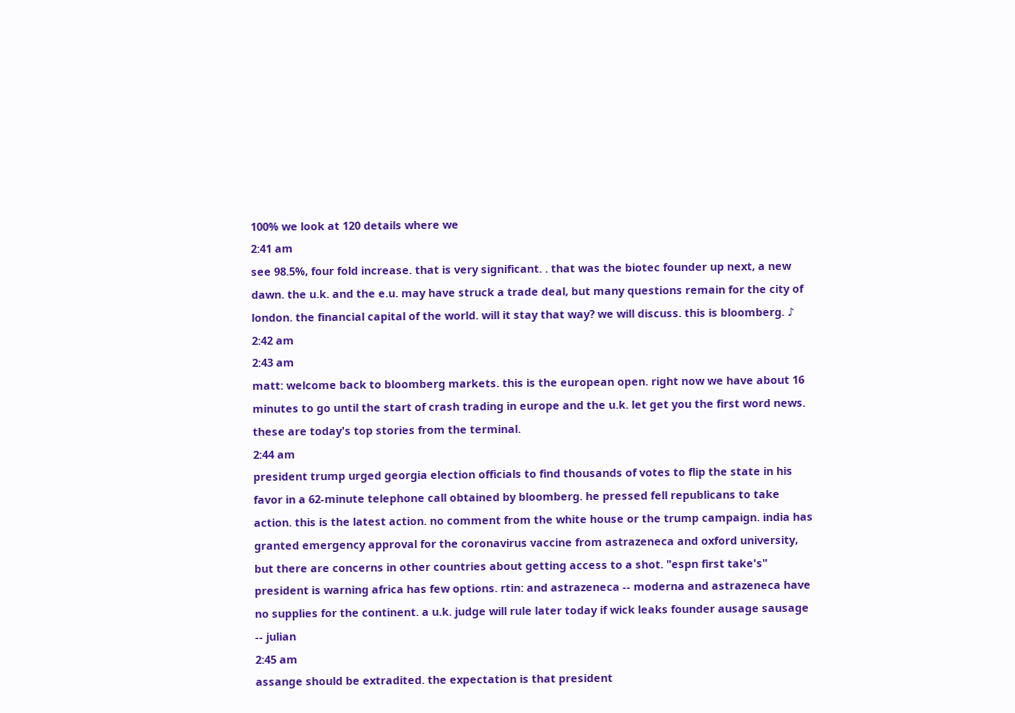100% we look at 120 details where we
2:41 am
see 98.5%, four fold increase. that is very significant. . that was the biotec founder up next, a new dawn. the u.k. and the e.u. may have struck a trade deal, but many questions remain for the city of london. the financial capital of the world. will it stay that way? we will discuss. this is bloomberg. ♪
2:42 am
2:43 am
matt: welcome back to bloomberg markets. this is the european open. right now we have about 16 minutes to go until the start of crash trading in europe and the u.k. let get you the first word news. these are today's top stories from the terminal.
2:44 am
president trump urged georgia election officials to find thousands of votes to flip the state in his favor in a 62-minute telephone call obtained by bloomberg. he pressed fell republicans to take action. this is the latest action. no comment from the white house or the trump campaign. india has granted emergency approval for the coronavirus vaccine from astrazeneca and oxford university, but there are concerns in other countries about getting access to a shot. "espn first take's" president is warning africa has few options. rtin: and astrazeneca -- moderna and astrazeneca have no supplies for the continent. a u.k. judge will rule later today if wick leaks founder ausage sausage -- julian
2:45 am
assange should be extradited. the expectation is that president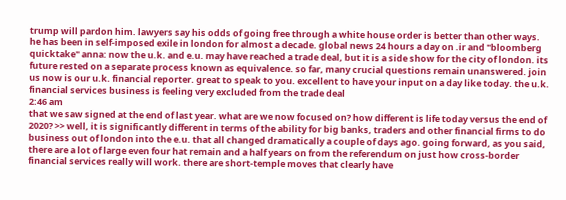trump will pardon him. lawyers say his odds of going free through a white house order is better than other ways. he has been in self-imposed exile in london for almost a decade. global news 24 hours a day on .ir and "bloomberg quicktake" anna: now the u.k. and e.u. may have reached a trade deal, but it is a side show for the city of london. its future rested on a separate process known as equivalence. so far, many crucial questions remain unanswered. join us now is our u.k. financial reporter. great to speak to you. excellent to have your input on a day like today. the u.k. financial services business is feeling very excluded from the trade deal
2:46 am
that we saw signed at the end of last year. what are we now focused on? how different is life today versus the end of 2020? >> well, it is significantly different in terms of the ability for big banks, traders and other financial firms to do business out of london into the e.u. that all changed dramatically a couple of days ago. going forward, as you said, there are a lot of large even four hat remain and a half years on from the referendum on just how cross-border financial services really will work. there are short-temple moves that clearly have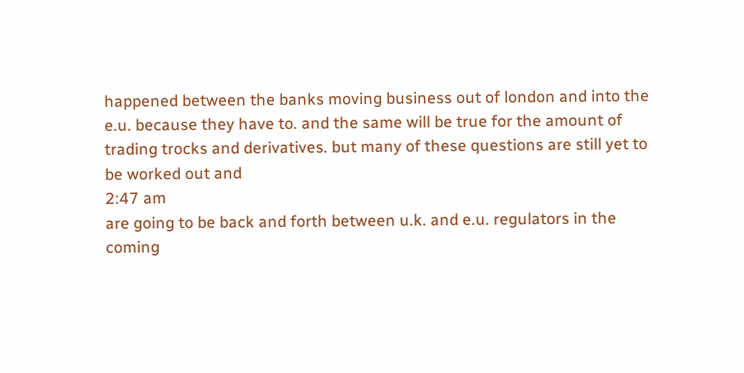happened between the banks moving business out of london and into the e.u. because they have to. and the same will be true for the amount of trading trocks and derivatives. but many of these questions are still yet to be worked out and
2:47 am
are going to be back and forth between u.k. and e.u. regulators in the coming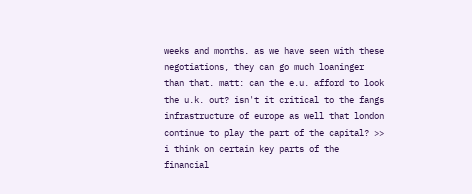weeks and months. as we have seen with these negotiations, they can go much loaninger than that. matt: can the e.u. afford to look the u.k. out? isn't it critical to the fangs infrastructure of europe as well that london continue to play the part of the capital? >> i think on certain key parts of the financial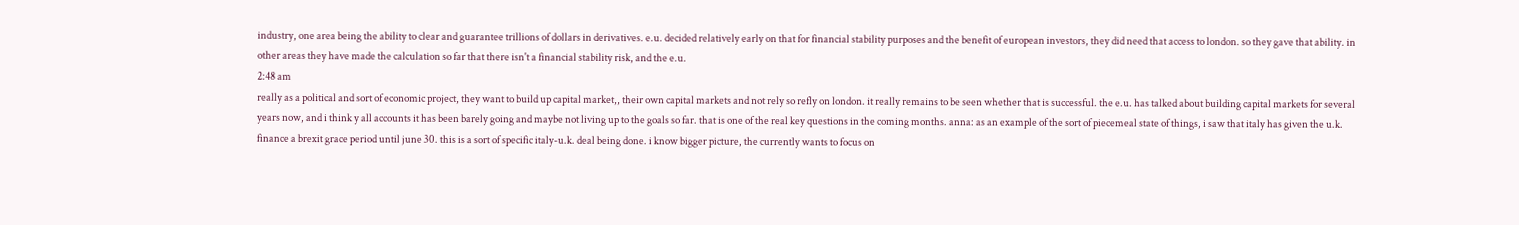industry, one area being the ability to clear and guarantee trillions of dollars in derivatives. e.u. decided relatively early on that for financial stability purposes and the benefit of european investors, they did need that access to london. so they gave that ability. in other areas they have made the calculation so far that there isn't a financial stability risk, and the e.u.
2:48 am
really as a political and sort of economic project, they want to build up capital market,, their own capital markets and not rely so refly on london. it really remains to be seen whether that is successful. the e.u. has talked about building capital markets for several years now, and i think y all accounts it has been barely going and maybe not living up to the goals so far. that is one of the real key questions in the coming months. anna: as an example of the sort of piecemeal state of things, i saw that italy has given the u.k. finance a brexit grace period until june 30. this is a sort of specific italy-u.k. deal being done. i know bigger picture, the currently wants to focus on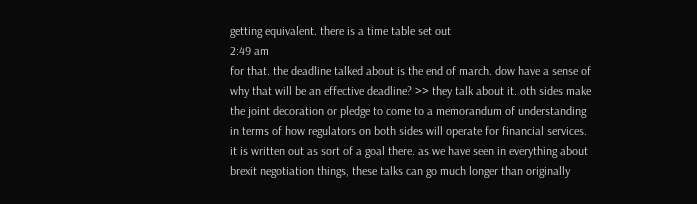getting equivalent. there is a time table set out
2:49 am
for that. the deadline talked about is the end of march. dow have a sense of why that will be an effective deadline? >> they talk about it. oth sides make the joint decoration or pledge to come to a memorandum of understanding in terms of how regulators on both sides will operate for financial services. it is written out as sort of a goal there. as we have seen in everything about brexit negotiation things, these talks can go much longer than originally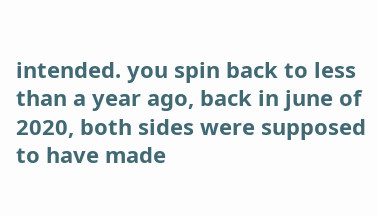intended. you spin back to less than a year ago, back in june of 2020, both sides were supposed to have made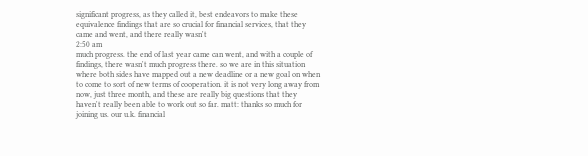significant progress, as they called it, best endeavors to make these equivalence findings that are so crucial for financial services, that they came and went, and there really wasn't
2:50 am
much progress. the end of last year came can went, and with a couple of findings, there wasn't much progress there. so we are in this situation where both sides have mapped out a new deadline or a new goal on when to come to sort of new terms of cooperation. it is not very long away from now, just three month, and these are really big questions that they haven't really been able to work out so far. matt: thanks so much for joining us. our u.k. financial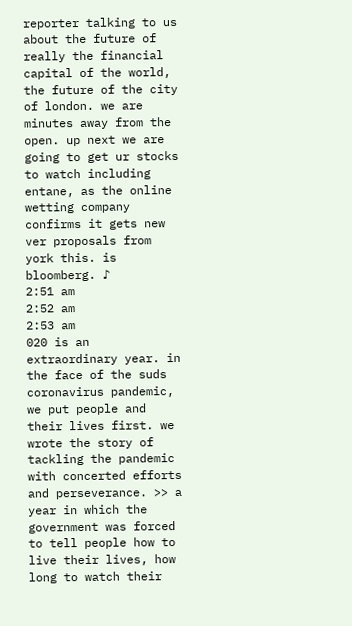reporter talking to us about the future of really the financial capital of the world, the future of the city of london. we are minutes away from the open. up next we are going to get ur stocks to watch including entane, as the online wetting company confirms it gets new ver proposals from york this. is bloomberg. ♪
2:51 am
2:52 am
2:53 am
020 is an extraordinary year. in the face of the suds coronavirus pandemic, we put people and their lives first. we wrote the story of tackling the pandemic with concerted efforts and perseverance. >> a year in which the government was forced to tell people how to live their lives, how long to watch their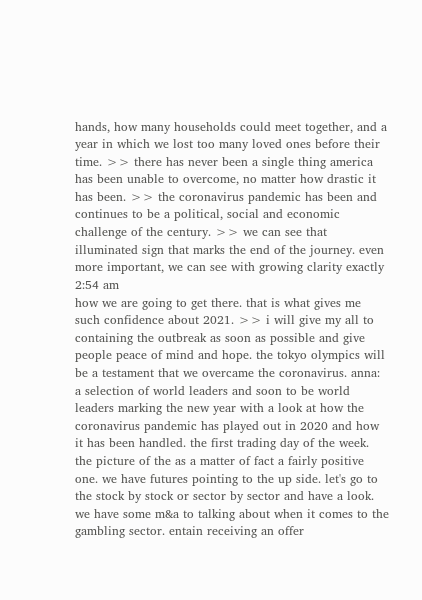hands, how many households could meet together, and a year in which we lost too many loved ones before their time. >> there has never been a single thing america has been unable to overcome, no matter how drastic it has been. >> the coronavirus pandemic has been and continues to be a political, social and economic challenge of the century. >> we can see that illuminated sign that marks the end of the journey. even more important, we can see with growing clarity exactly
2:54 am
how we are going to get there. that is what gives me such confidence about 2021. >> i will give my all to containing the outbreak as soon as possible and give people peace of mind and hope. the tokyo olympics will be a testament that we overcame the coronavirus. anna: a selection of world leaders and soon to be world leaders marking the new year with a look at how the coronavirus pandemic has played out in 2020 and how it has been handled. the first trading day of the week. the picture of the as a matter of fact a fairly positive one. we have futures pointing to the up side. let's go to the stock by stock or sector by sector and have a look. we have some m&a to talking about when it comes to the gambling sector. entain receiving an offer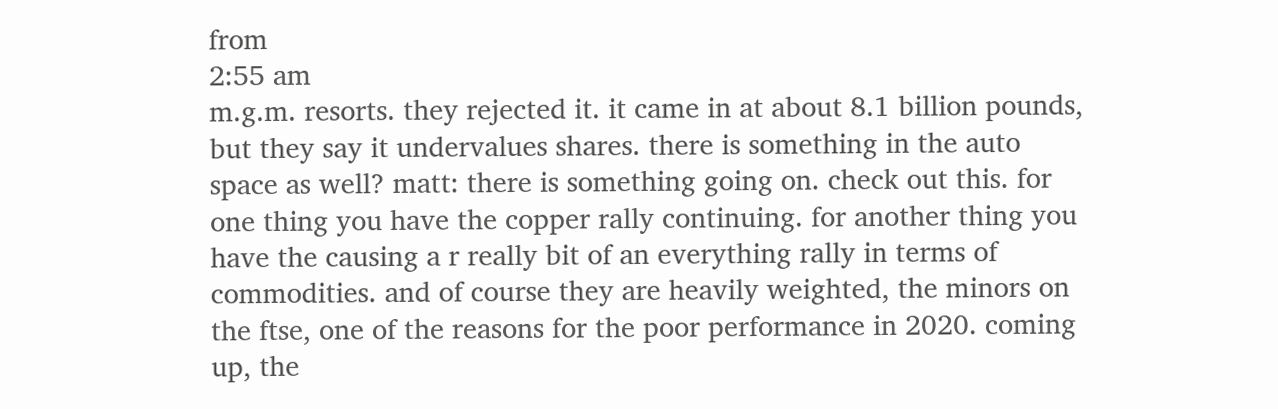from
2:55 am
m.g.m. resorts. they rejected it. it came in at about 8.1 billion pounds, but they say it undervalues shares. there is something in the auto space as well? matt: there is something going on. check out this. for one thing you have the copper rally continuing. for another thing you have the causing a r really bit of an everything rally in terms of commodities. and of course they are heavily weighted, the minors on the ftse, one of the reasons for the poor performance in 2020. coming up, the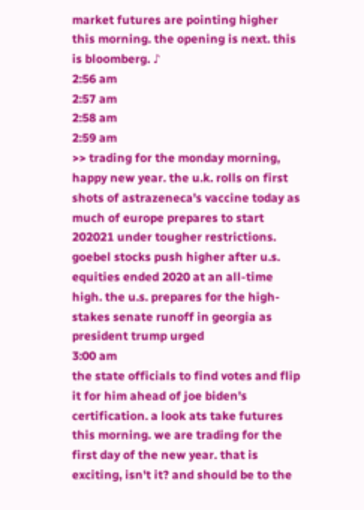market futures are pointing higher this morning. the opening is next. this is bloomberg. ♪
2:56 am
2:57 am
2:58 am
2:59 am
>> trading for the monday morning, happy new year. the u.k. rolls on first shots of astrazeneca's vaccine today as much of europe prepares to start 202021 under tougher restrictions. goebel stocks push higher after u.s. equities ended 2020 at an all-time high. the u.s. prepares for the high-stakes senate runoff in georgia as president trump urged
3:00 am
the state officials to find votes and flip it for him ahead of joe biden's certification. a look ats take futures this morning. we are trading for the first day of the new year. that is exciting, isn't it? and should be to the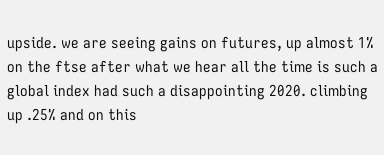upside. we are seeing gains on futures, up almost 1% on the ftse after what we hear all the time is such a global index had such a disappointing 2020. climbing up .25% and on this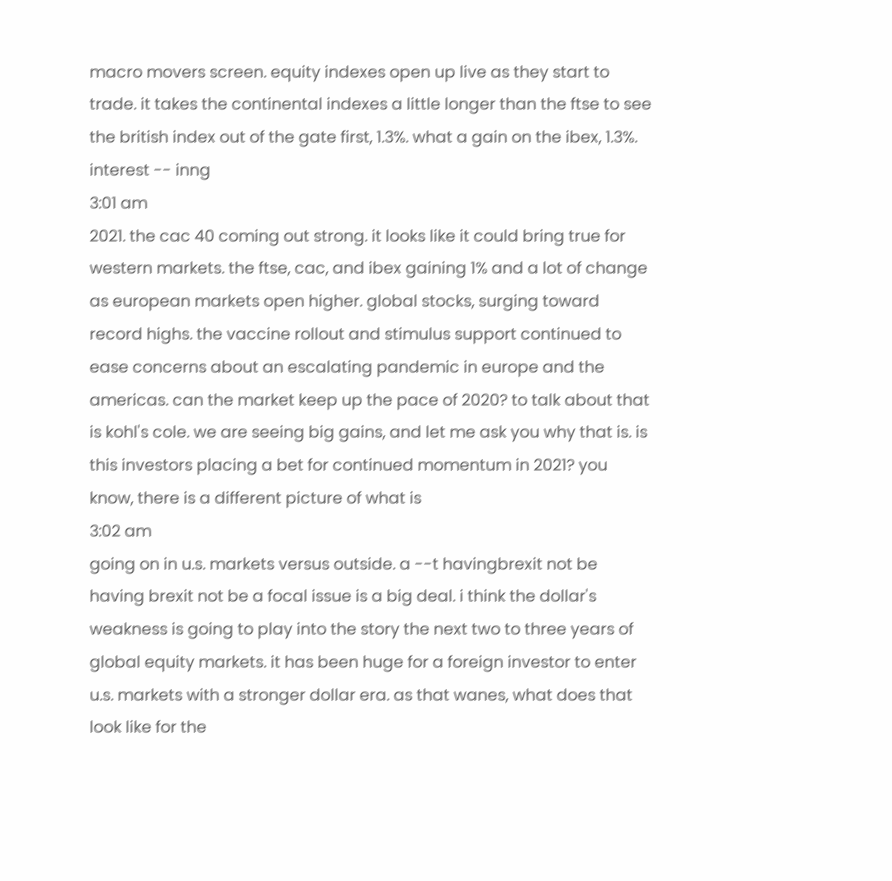macro movers screen. equity indexes open up live as they start to trade. it takes the continental indexes a little longer than the ftse to see the british index out of the gate first, 1.3%. what a gain on the ibex, 1.3%. interest -- inng
3:01 am
2021. the cac 40 coming out strong. it looks like it could bring true for western markets. the ftse, cac, and ibex gaining 1% and a lot of change as european markets open higher. global stocks, surging toward record highs. the vaccine rollout and stimulus support continued to ease concerns about an escalating pandemic in europe and the americas. can the market keep up the pace of 2020? to talk about that is kohl's cole. we are seeing big gains, and let me ask you why that is. is this investors placing a bet for continued momentum in 2021? you know, there is a different picture of what is
3:02 am
going on in u.s. markets versus outside. a --t havingbrexit not be having brexit not be a focal issue is a big deal. i think the dollar's weakness is going to play into the story the next two to three years of global equity markets. it has been huge for a foreign investor to enter u.s. markets with a stronger dollar era. as that wanes, what does that look like for the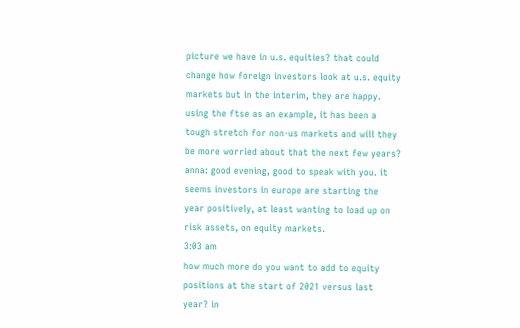picture we have in u.s. equities? that could change how foreign investors look at u.s. equity markets but in the interim, they are happy. using the ftse as an example, it has been a tough stretch for non-us markets and will they be more worried about that the next few years? anna: good evening, good to speak with you. it seems investors in europe are starting the year positively, at least wanting to load up on risk assets, on equity markets.
3:03 am
how much more do you want to add to equity positions at the start of 2021 versus last year? in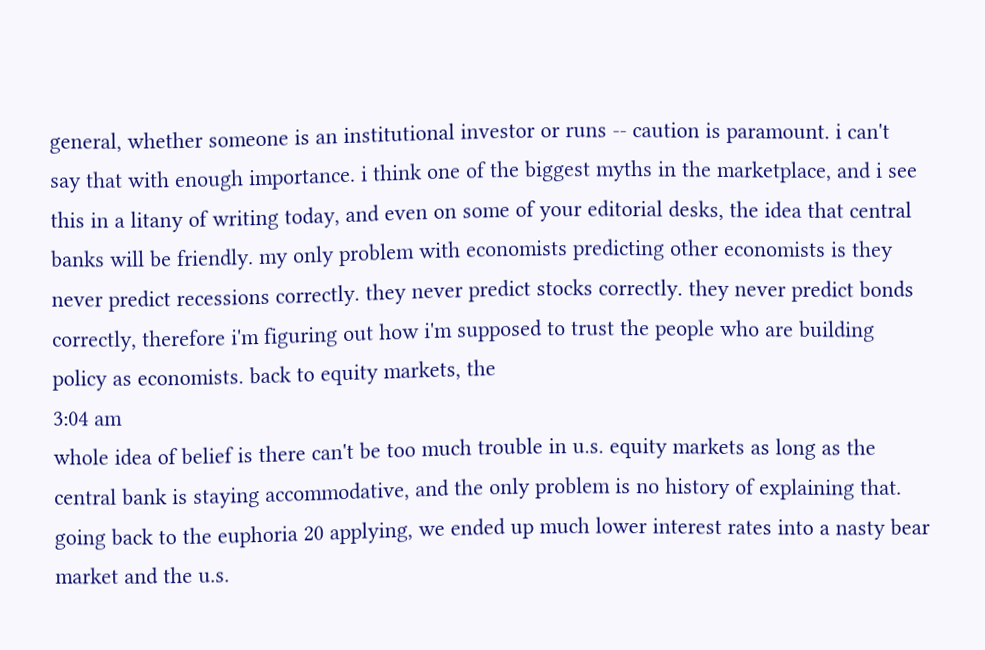general, whether someone is an institutional investor or runs -- caution is paramount. i can't say that with enough importance. i think one of the biggest myths in the marketplace, and i see this in a litany of writing today, and even on some of your editorial desks, the idea that central banks will be friendly. my only problem with economists predicting other economists is they never predict recessions correctly. they never predict stocks correctly. they never predict bonds correctly, therefore i'm figuring out how i'm supposed to trust the people who are building policy as economists. back to equity markets, the
3:04 am
whole idea of belief is there can't be too much trouble in u.s. equity markets as long as the central bank is staying accommodative, and the only problem is no history of explaining that. going back to the euphoria 20 applying, we ended up much lower interest rates into a nasty bear market and the u.s.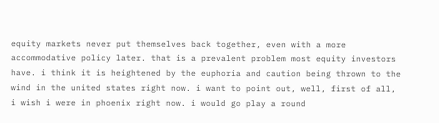equity markets never put themselves back together, even with a more accommodative policy later. that is a prevalent problem most equity investors have. i think it is heightened by the euphoria and caution being thrown to the wind in the united states right now. i want to point out, well, first of all, i wish i were in phoenix right now. i would go play a round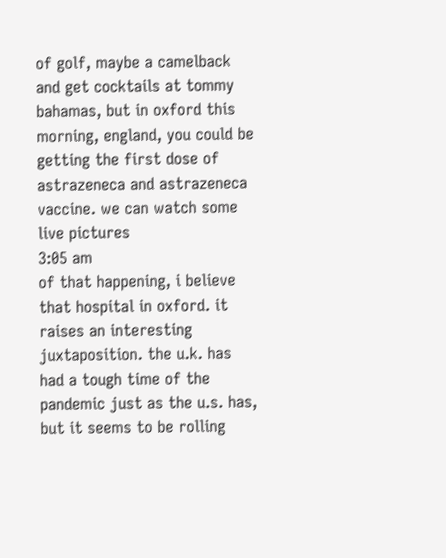of golf, maybe a camelback and get cocktails at tommy bahamas, but in oxford this morning, england, you could be getting the first dose of astrazeneca and astrazeneca vaccine. we can watch some live pictures
3:05 am
of that happening, i believe that hospital in oxford. it raises an interesting juxtaposition. the u.k. has had a tough time of the pandemic just as the u.s. has, but it seems to be rolling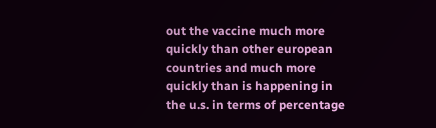out the vaccine much more quickly than other european countries and much more quickly than is happening in the u.s. in terms of percentage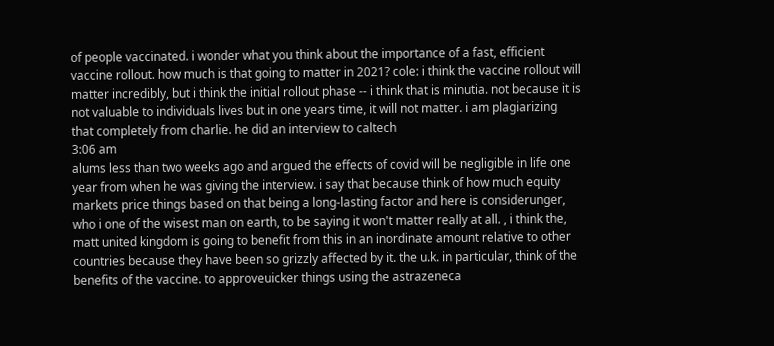of people vaccinated. i wonder what you think about the importance of a fast, efficient vaccine rollout. how much is that going to matter in 2021? cole: i think the vaccine rollout will matter incredibly, but i think the initial rollout phase -- i think that is minutia. not because it is not valuable to individuals lives but in one years time, it will not matter. i am plagiarizing that completely from charlie. he did an interview to caltech
3:06 am
alums less than two weeks ago and argued the effects of covid will be negligible in life one year from when he was giving the interview. i say that because think of how much equity markets price things based on that being a long-lasting factor and here is considerunger, who i one of the wisest man on earth, to be saying it won't matter really at all. , i think the, matt united kingdom is going to benefit from this in an inordinate amount relative to other countries because they have been so grizzly affected by it. the u.k. in particular, think of the benefits of the vaccine. to approveuicker things using the astrazeneca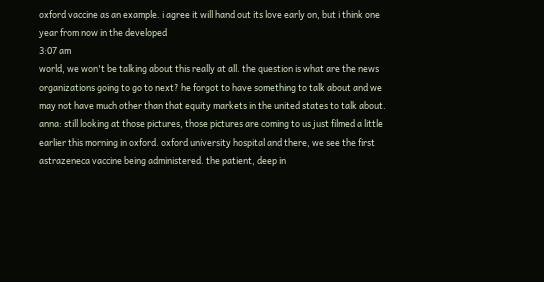oxford vaccine as an example. i agree it will hand out its love early on, but i think one year from now in the developed
3:07 am
world, we won't be talking about this really at all. the question is what are the news organizations going to go to next? he forgot to have something to talk about and we may not have much other than that equity markets in the united states to talk about. anna: still looking at those pictures, those pictures are coming to us just filmed a little earlier this morning in oxford. oxford university hospital and there, we see the first astrazeneca vaccine being administered. the patient, deep in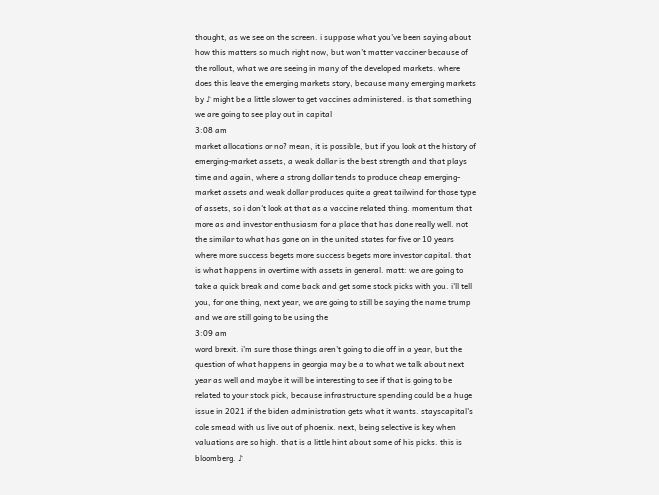thought, as we see on the screen. i suppose what you've been saying about how this matters so much right now, but won't matter vacciner because of the rollout, what we are seeing in many of the developed markets. where does this leave the emerging markets story, because many emerging markets by ♪ might be a little slower to get vaccines administered. is that something we are going to see play out in capital
3:08 am
market allocations or no? mean, it is possible, but if you look at the history of emerging-market assets, a weak dollar is the best strength and that plays time and again, where a strong dollar tends to produce cheap emerging-market assets and weak dollar produces quite a great tailwind for those type of assets, so i don't look at that as a vaccine related thing. momentum that more as and investor enthusiasm for a place that has done really well. not the similar to what has gone on in the united states for five or 10 years where more success begets more success begets more investor capital. that is what happens in overtime with assets in general. matt: we are going to take a quick break and come back and get some stock picks with you. i'll tell you, for one thing, next year, we are going to still be saying the name trump and we are still going to be using the
3:09 am
word brexit. i'm sure those things aren't going to die off in a year, but the question of what happens in georgia may be a to what we talk about next year as well and maybe it will be interesting to see if that is going to be related to your stock pick, because infrastructure spending could be a huge issue in 2021 if the biden administration gets what it wants. stayscapital's cole smead with us live out of phoenix. next, being selective is key when valuations are so high. that is a little hint about some of his picks. this is bloomberg. ♪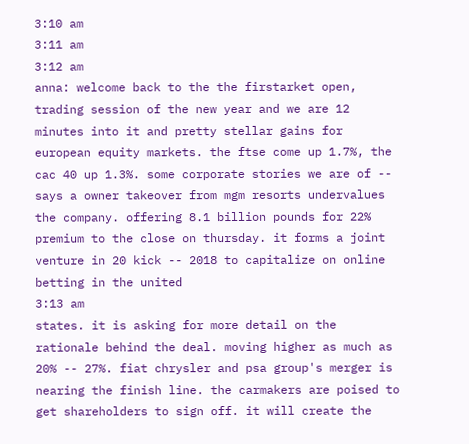3:10 am
3:11 am
3:12 am
anna: welcome back to the the firstarket open, trading session of the new year and we are 12 minutes into it and pretty stellar gains for european equity markets. the ftse come up 1.7%, the cac 40 up 1.3%. some corporate stories we are of -- says a owner takeover from mgm resorts undervalues the company. offering 8.1 billion pounds for 22% premium to the close on thursday. it forms a joint venture in 20 kick -- 2018 to capitalize on online betting in the united
3:13 am
states. it is asking for more detail on the rationale behind the deal. moving higher as much as 20% -- 27%. fiat chrysler and psa group's merger is nearing the finish line. the carmakers are poised to get shareholders to sign off. it will create the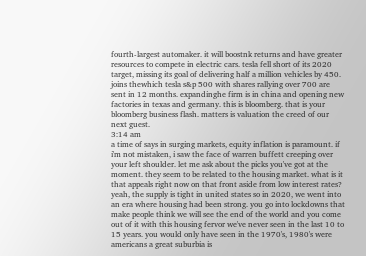fourth-largest automaker. it will boostnk returns and have greater resources to compete in electric cars. tesla fell short of its 2020 target, missing its goal of delivering half a million vehicles by 450. joins thewhich tesla s&p 500 with shares rallying over 700 are sent in 12 months. expandinghe firm is in china and opening new factories in texas and germany. this is bloomberg. that is your bloomberg business flash. matters is valuation the creed of our next guest.
3:14 am
a time of says in surging markets, equity inflation is paramount. if i'm not mistaken, i saw the face of warren buffett creeping over your left shoulder. let me ask about the picks you've got at the moment. they seem to be related to the housing market. what is it that appeals right now on that front aside from low interest rates? yeah, the supply is tight in united states so in 2020, we went into an era where housing had been strong. you go into lockdowns that make people think we will see the end of the world and you come out of it with this housing fervor we've never seen in the last 10 to 15 years. you would only have seen in the 1970's, 1980's were americans a great suburbia is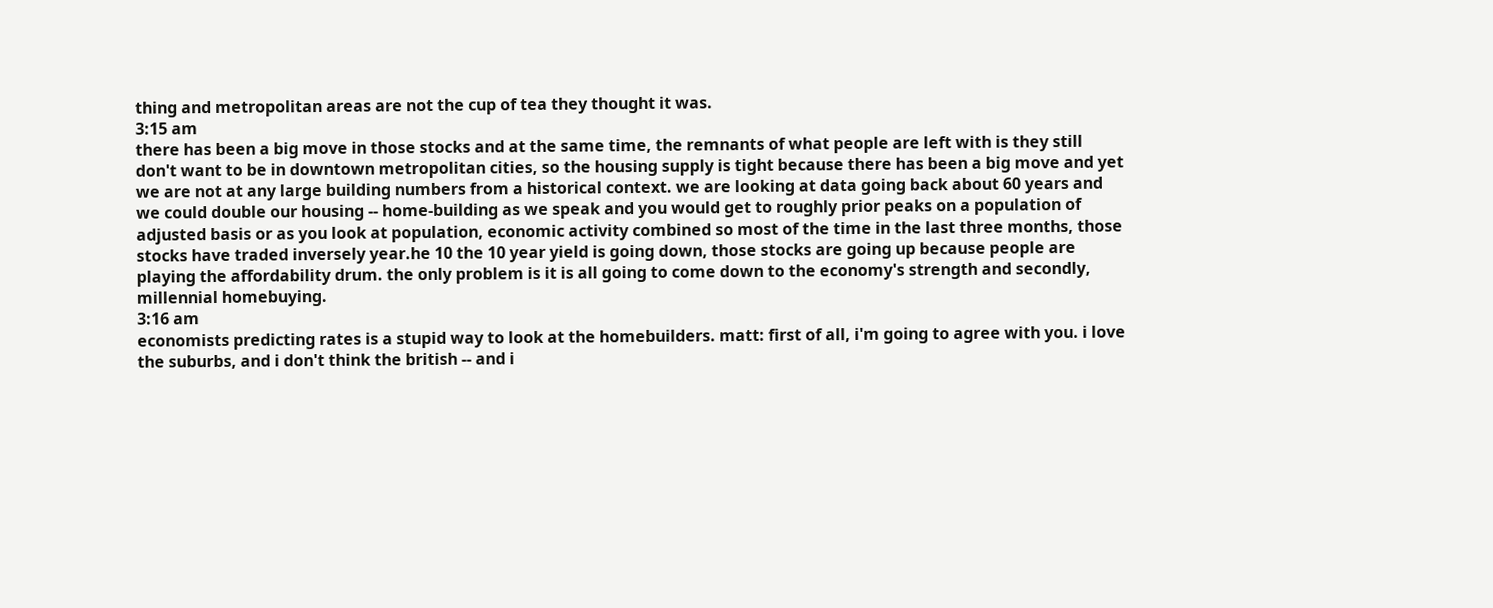thing and metropolitan areas are not the cup of tea they thought it was.
3:15 am
there has been a big move in those stocks and at the same time, the remnants of what people are left with is they still don't want to be in downtown metropolitan cities, so the housing supply is tight because there has been a big move and yet we are not at any large building numbers from a historical context. we are looking at data going back about 60 years and we could double our housing -- home-building as we speak and you would get to roughly prior peaks on a population of adjusted basis or as you look at population, economic activity combined so most of the time in the last three months, those stocks have traded inversely year.he 10 the 10 year yield is going down, those stocks are going up because people are playing the affordability drum. the only problem is it is all going to come down to the economy's strength and secondly, millennial homebuying.
3:16 am
economists predicting rates is a stupid way to look at the homebuilders. matt: first of all, i'm going to agree with you. i love the suburbs, and i don't think the british -- and i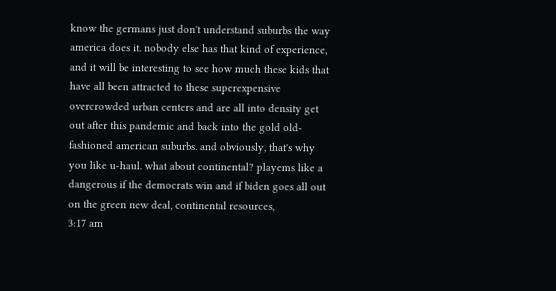know the germans just don't understand suburbs the way america does it. nobody else has that kind of experience, and it will be interesting to see how much these kids that have all been attracted to these superexpensive overcrowded urban centers and are all into density get out after this pandemic and back into the gold old-fashioned american suburbs. and obviously, that's why you like u-haul. what about continental? playems like a dangerous if the democrats win and if biden goes all out on the green new deal, continental resources,
3:17 am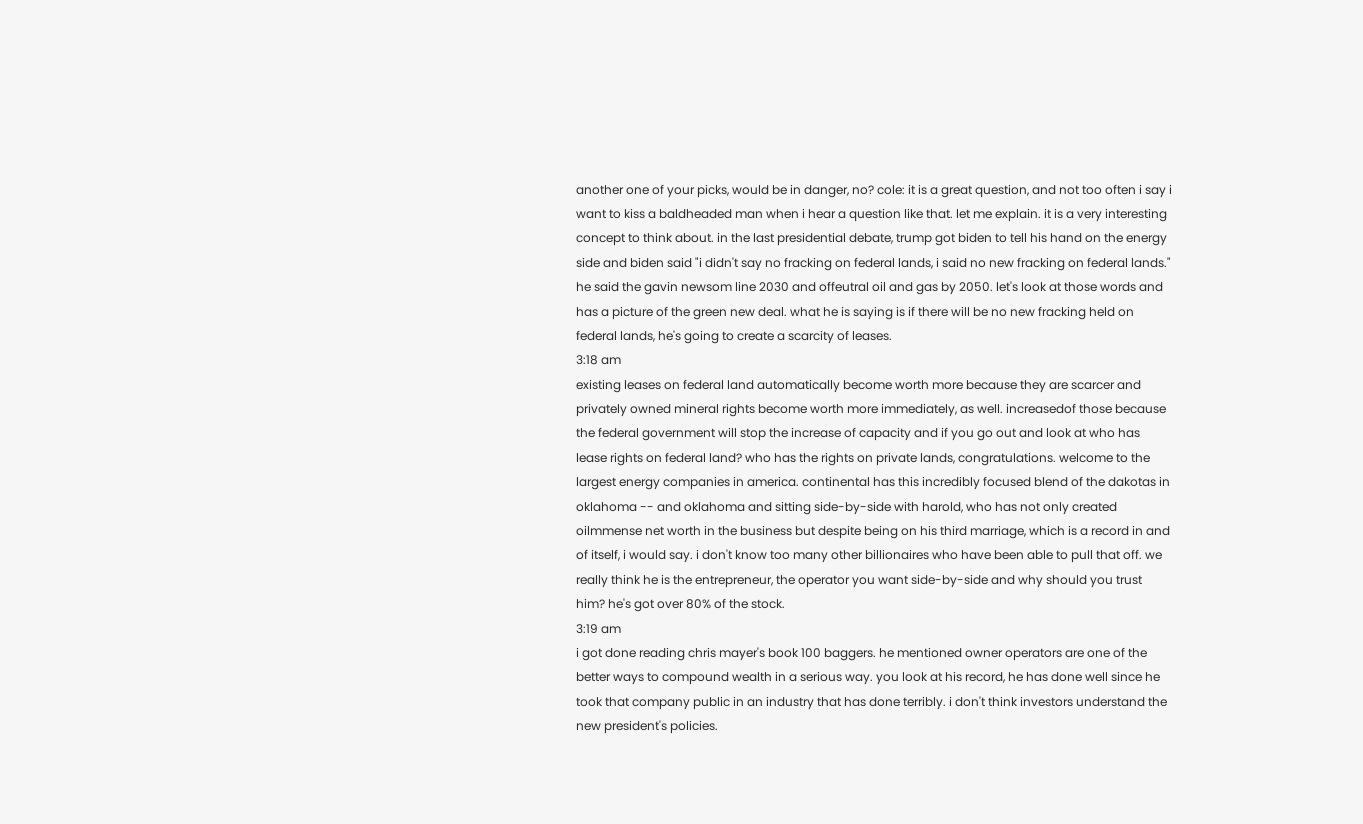another one of your picks, would be in danger, no? cole: it is a great question, and not too often i say i want to kiss a baldheaded man when i hear a question like that. let me explain. it is a very interesting concept to think about. in the last presidential debate, trump got biden to tell his hand on the energy side and biden said "i didn't say no fracking on federal lands, i said no new fracking on federal lands." he said the gavin newsom line 2030 and offeutral oil and gas by 2050. let's look at those words and has a picture of the green new deal. what he is saying is if there will be no new fracking held on federal lands, he's going to create a scarcity of leases.
3:18 am
existing leases on federal land automatically become worth more because they are scarcer and privately owned mineral rights become worth more immediately, as well. increasedof those because the federal government will stop the increase of capacity and if you go out and look at who has lease rights on federal land? who has the rights on private lands, congratulations. welcome to the largest energy companies in america. continental has this incredibly focused blend of the dakotas in oklahoma -- and oklahoma and sitting side-by-side with harold, who has not only created oilmmense net worth in the business but despite being on his third marriage, which is a record in and of itself, i would say. i don't know too many other billionaires who have been able to pull that off. we really think he is the entrepreneur, the operator you want side-by-side and why should you trust him? he's got over 80% of the stock.
3:19 am
i got done reading chris mayer's book 100 baggers. he mentioned owner operators are one of the better ways to compound wealth in a serious way. you look at his record, he has done well since he took that company public in an industry that has done terribly. i don't think investors understand the new president's policies.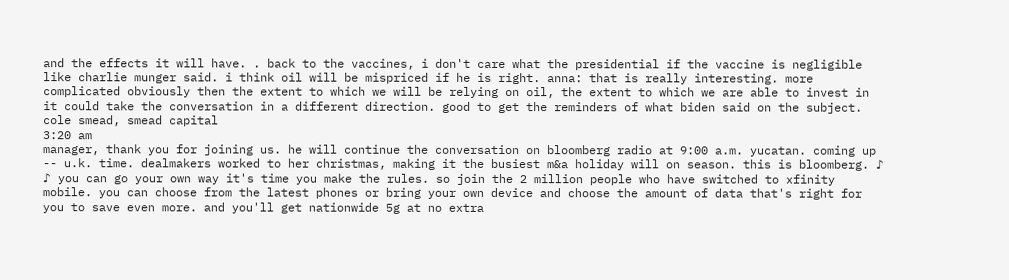and the effects it will have. . back to the vaccines, i don't care what the presidential if the vaccine is negligible like charlie munger said. i think oil will be mispriced if he is right. anna: that is really interesting. more complicated obviously then the extent to which we will be relying on oil, the extent to which we are able to invest in it could take the conversation in a different direction. good to get the reminders of what biden said on the subject. cole smead, smead capital
3:20 am
manager, thank you for joining us. he will continue the conversation on bloomberg radio at 9:00 a.m. yucatan. coming up -- u.k. time. dealmakers worked to her christmas, making it the busiest m&a holiday will on season. this is bloomberg. ♪ ♪ you can go your own way it's time you make the rules. so join the 2 million people who have switched to xfinity mobile. you can choose from the latest phones or bring your own device and choose the amount of data that's right for you to save even more. and you'll get nationwide 5g at no extra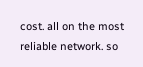cost. all on the most reliable network. so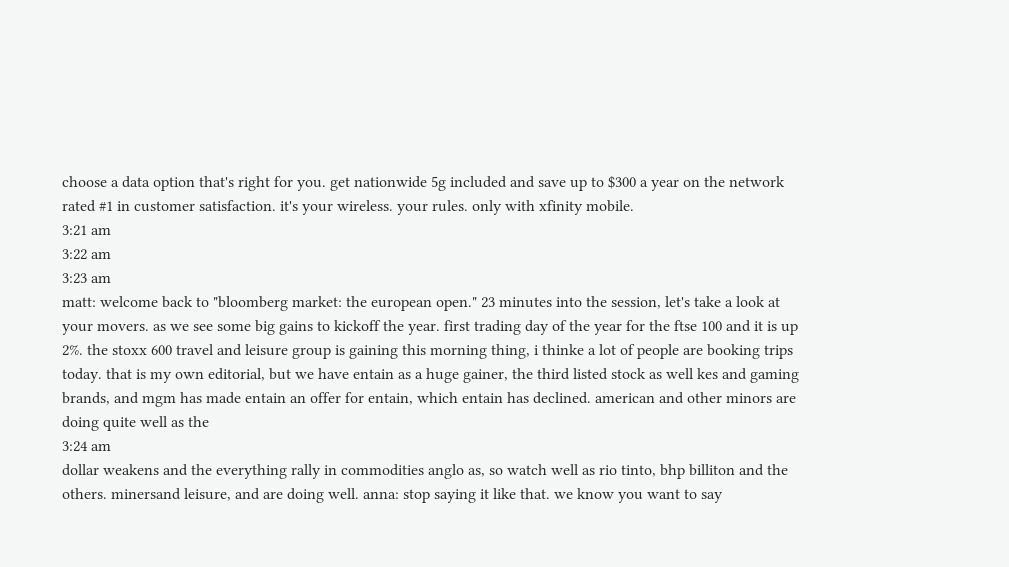choose a data option that's right for you. get nationwide 5g included and save up to $300 a year on the network rated #1 in customer satisfaction. it's your wireless. your rules. only with xfinity mobile.
3:21 am
3:22 am
3:23 am
matt: welcome back to "bloomberg market: the european open." 23 minutes into the session, let's take a look at your movers. as we see some big gains to kickoff the year. first trading day of the year for the ftse 100 and it is up 2%. the stoxx 600 travel and leisure group is gaining this morning thing, i thinke a lot of people are booking trips today. that is my own editorial, but we have entain as a huge gainer, the third listed stock as well kes and gaming brands, and mgm has made entain an offer for entain, which entain has declined. american and other minors are doing quite well as the
3:24 am
dollar weakens and the everything rally in commodities anglo as, so watch well as rio tinto, bhp billiton and the others. minersand leisure, and are doing well. anna: stop saying it like that. we know you want to say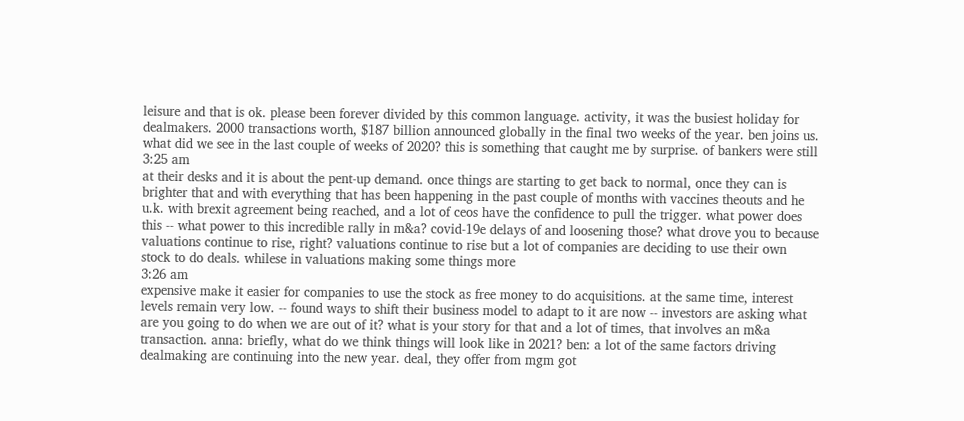leisure and that is ok. please been forever divided by this common language. activity, it was the busiest holiday for dealmakers. 2000 transactions worth, $187 billion announced globally in the final two weeks of the year. ben joins us. what did we see in the last couple of weeks of 2020? this is something that caught me by surprise. of bankers were still
3:25 am
at their desks and it is about the pent-up demand. once things are starting to get back to normal, once they can is brighter that and with everything that has been happening in the past couple of months with vaccines theouts and he u.k. with brexit agreement being reached, and a lot of ceos have the confidence to pull the trigger. what power does this -- what power to this incredible rally in m&a? covid-19e delays of and loosening those? what drove you to because valuations continue to rise, right? valuations continue to rise but a lot of companies are deciding to use their own stock to do deals. whilese in valuations making some things more
3:26 am
expensive make it easier for companies to use the stock as free money to do acquisitions. at the same time, interest levels remain very low. -- found ways to shift their business model to adapt to it are now -- investors are asking what are you going to do when we are out of it? what is your story for that and a lot of times, that involves an m&a transaction. anna: briefly, what do we think things will look like in 2021? ben: a lot of the same factors driving dealmaking are continuing into the new year. deal, they offer from mgm got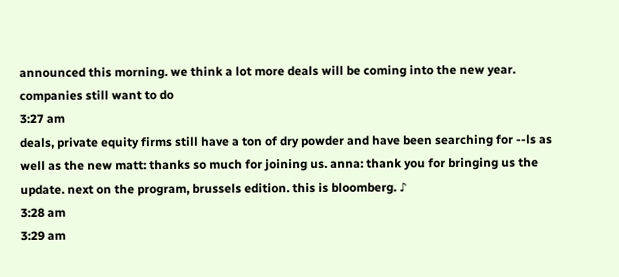announced this morning. we think a lot more deals will be coming into the new year. companies still want to do
3:27 am
deals, private equity firms still have a ton of dry powder and have been searching for --ls as well as the new matt: thanks so much for joining us. anna: thank you for bringing us the update. next on the program, brussels edition. this is bloomberg. ♪
3:28 am
3:29 am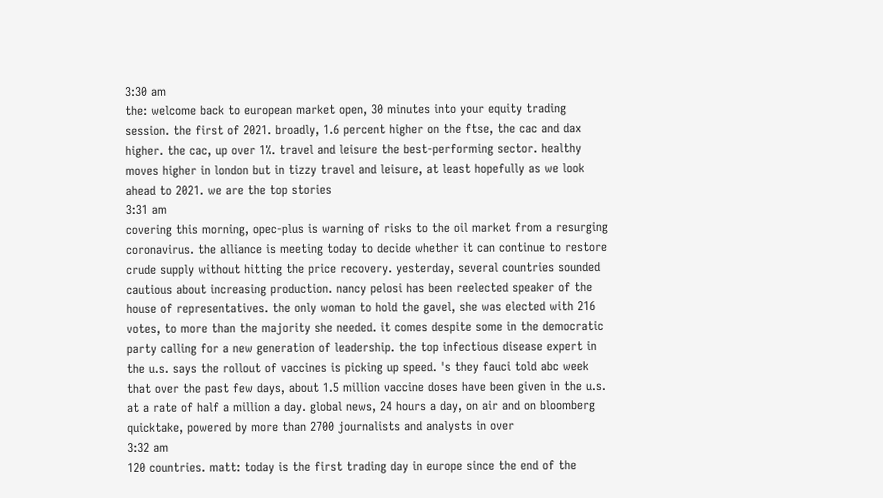3:30 am
the: welcome back to european market open, 30 minutes into your equity trading session. the first of 2021. broadly, 1.6 percent higher on the ftse, the cac and dax higher. the cac, up over 1%. travel and leisure the best-performing sector. healthy moves higher in london but in tizzy travel and leisure, at least hopefully as we look ahead to 2021. we are the top stories
3:31 am
covering this morning, opec-plus is warning of risks to the oil market from a resurging coronavirus. the alliance is meeting today to decide whether it can continue to restore crude supply without hitting the price recovery. yesterday, several countries sounded cautious about increasing production. nancy pelosi has been reelected speaker of the house of representatives. the only woman to hold the gavel, she was elected with 216 votes, to more than the majority she needed. it comes despite some in the democratic party calling for a new generation of leadership. the top infectious disease expert in the u.s. says the rollout of vaccines is picking up speed. 's they fauci told abc week that over the past few days, about 1.5 million vaccine doses have been given in the u.s. at a rate of half a million a day. global news, 24 hours a day, on air and on bloomberg quicktake, powered by more than 2700 journalists and analysts in over
3:32 am
120 countries. matt: today is the first trading day in europe since the end of the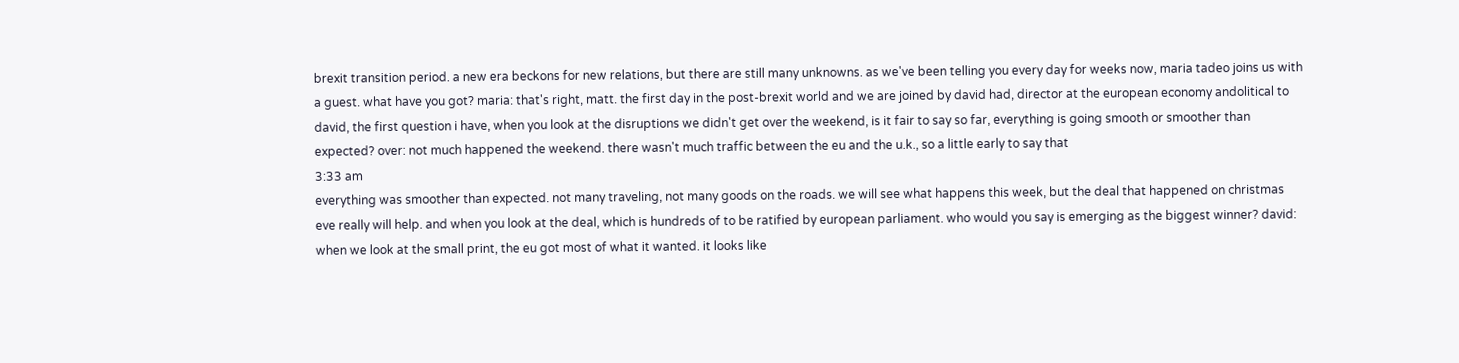brexit transition period. a new era beckons for new relations, but there are still many unknowns. as we've been telling you every day for weeks now, maria tadeo joins us with a guest. what have you got? maria: that's right, matt. the first day in the post-brexit world and we are joined by david had, director at the european economy andolitical to david, the first question i have, when you look at the disruptions we didn't get over the weekend, is it fair to say so far, everything is going smooth or smoother than expected? over: not much happened the weekend. there wasn't much traffic between the eu and the u.k., so a little early to say that
3:33 am
everything was smoother than expected. not many traveling, not many goods on the roads. we will see what happens this week, but the deal that happened on christmas eve really will help. and when you look at the deal, which is hundreds of to be ratified by european parliament. who would you say is emerging as the biggest winner? david: when we look at the small print, the eu got most of what it wanted. it looks like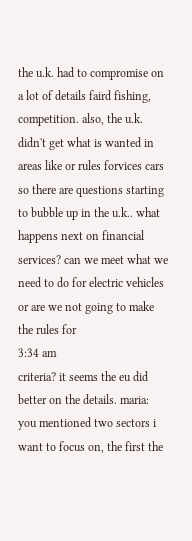the u.k. had to compromise on a lot of details faird fishing, competition. also, the u.k. didn't get what is wanted in areas like or rules forvices cars so there are questions starting to bubble up in the u.k.. what happens next on financial services? can we meet what we need to do for electric vehicles or are we not going to make the rules for
3:34 am
criteria? it seems the eu did better on the details. maria: you mentioned two sectors i want to focus on, the first the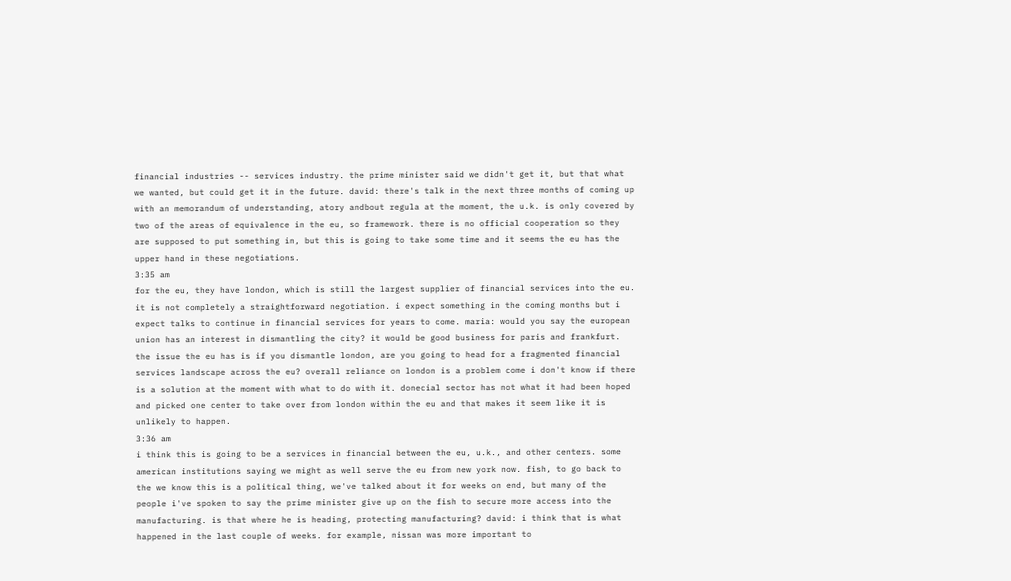financial industries -- services industry. the prime minister said we didn't get it, but that what we wanted, but could get it in the future. david: there's talk in the next three months of coming up with an memorandum of understanding, atory andbout regula at the moment, the u.k. is only covered by two of the areas of equivalence in the eu, so framework. there is no official cooperation so they are supposed to put something in, but this is going to take some time and it seems the eu has the upper hand in these negotiations.
3:35 am
for the eu, they have london, which is still the largest supplier of financial services into the eu. it is not completely a straightforward negotiation. i expect something in the coming months but i expect talks to continue in financial services for years to come. maria: would you say the european union has an interest in dismantling the city? it would be good business for paris and frankfurt. the issue the eu has is if you dismantle london, are you going to head for a fragmented financial services landscape across the eu? overall reliance on london is a problem come i don't know if there is a solution at the moment with what to do with it. donecial sector has not what it had been hoped and picked one center to take over from london within the eu and that makes it seem like it is unlikely to happen.
3:36 am
i think this is going to be a services in financial between the eu, u.k., and other centers. some american institutions saying we might as well serve the eu from new york now. fish, to go back to the we know this is a political thing, we've talked about it for weeks on end, but many of the people i've spoken to say the prime minister give up on the fish to secure more access into the manufacturing. is that where he is heading, protecting manufacturing? david: i think that is what happened in the last couple of weeks. for example, nissan was more important to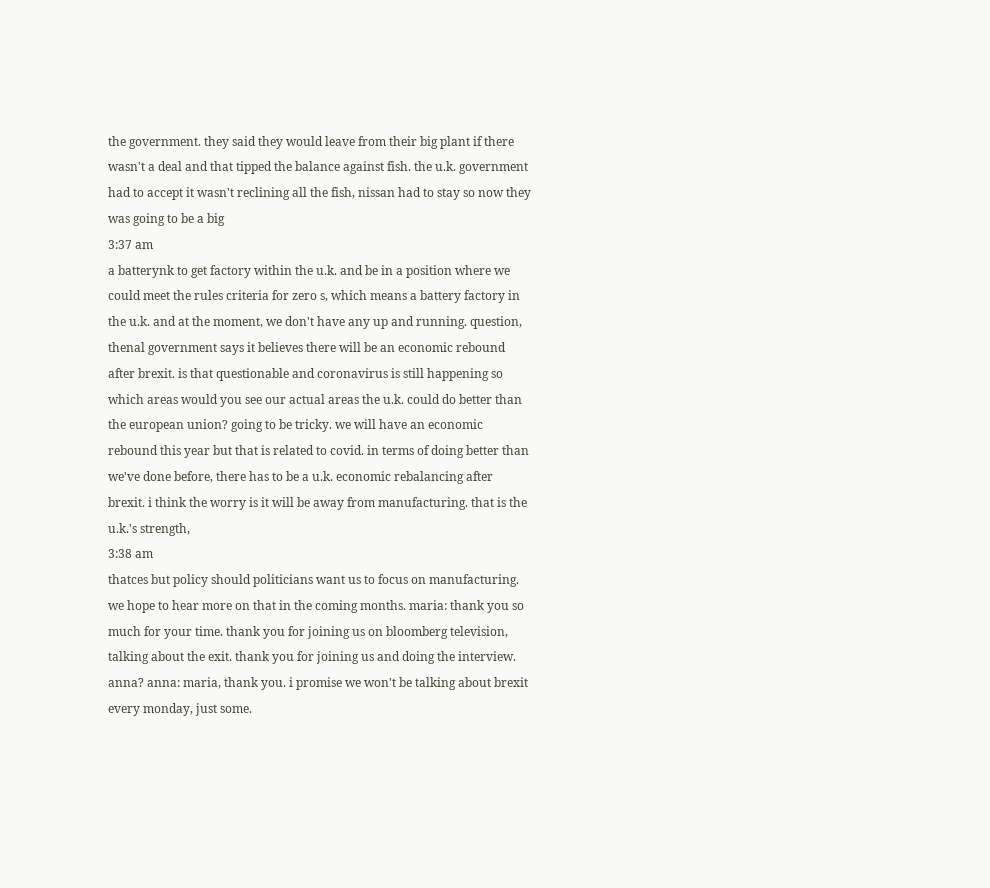the government. they said they would leave from their big plant if there wasn't a deal and that tipped the balance against fish. the u.k. government had to accept it wasn't reclining all the fish, nissan had to stay so now they was going to be a big
3:37 am
a batterynk to get factory within the u.k. and be in a position where we could meet the rules criteria for zero s, which means a battery factory in the u.k. and at the moment, we don't have any up and running. question, thenal government says it believes there will be an economic rebound after brexit. is that questionable and coronavirus is still happening so which areas would you see our actual areas the u.k. could do better than the european union? going to be tricky. we will have an economic rebound this year but that is related to covid. in terms of doing better than we've done before, there has to be a u.k. economic rebalancing after brexit. i think the worry is it will be away from manufacturing. that is the u.k.'s strength,
3:38 am
thatces but policy should politicians want us to focus on manufacturing. we hope to hear more on that in the coming months. maria: thank you so much for your time. thank you for joining us on bloomberg television, talking about the exit. thank you for joining us and doing the interview. anna? anna: maria, thank you. i promise we won't be talking about brexit every monday, just some.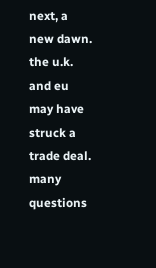next, a new dawn. the u.k. and eu may have struck a trade deal. many questions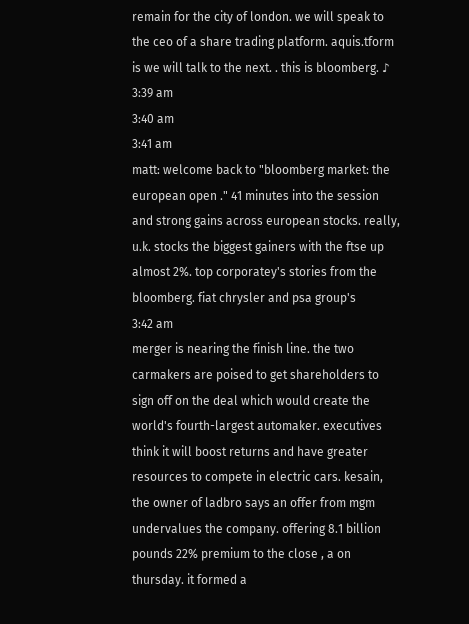remain for the city of london. we will speak to the ceo of a share trading platform. aquis.tform is we will talk to the next. . this is bloomberg. ♪
3:39 am
3:40 am
3:41 am
matt: welcome back to "bloomberg market: the european open ." 41 minutes into the session and strong gains across european stocks. really, u.k. stocks the biggest gainers with the ftse up almost 2%. top corporatey's stories from the bloomberg. fiat chrysler and psa group's
3:42 am
merger is nearing the finish line. the two carmakers are poised to get shareholders to sign off on the deal which would create the world's fourth-largest automaker. executives think it will boost returns and have greater resources to compete in electric cars. kesain, the owner of ladbro says an offer from mgm undervalues the company. offering 8.1 billion pounds 22% premium to the close , a on thursday. it formed a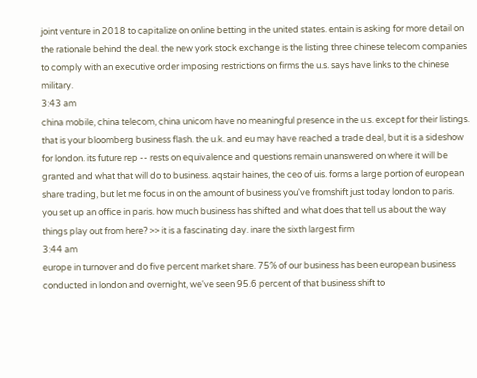joint venture in 2018 to capitalize on online betting in the united states. entain is asking for more detail on the rationale behind the deal. the new york stock exchange is the listing three chinese telecom companies to comply with an executive order imposing restrictions on firms the u.s. says have links to the chinese military.
3:43 am
china mobile, china telecom, china unicom have no meaningful presence in the u.s. except for their listings. that is your bloomberg business flash. the u.k. and eu may have reached a trade deal, but it is a sideshow for london. its future rep -- rests on equivalence and questions remain unanswered on where it will be granted and what that will do to business. aqstair haines, the ceo of uis. forms a large portion of european share trading, but let me focus in on the amount of business you've fromshift just today london to paris. you set up an office in paris. how much business has shifted and what does that tell us about the way things play out from here? >> it is a fascinating day. inare the sixth largest firm
3:44 am
europe in turnover and do five percent market share. 75% of our business has been european business conducted in london and overnight, we've seen 95.6 percent of that business shift to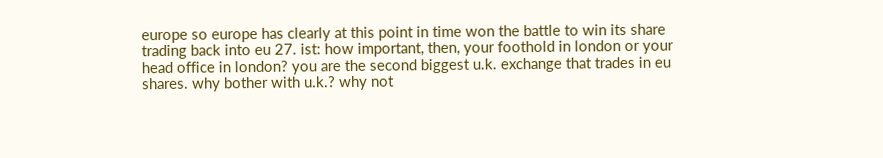europe so europe has clearly at this point in time won the battle to win its share trading back into eu 27. ist: how important, then, your foothold in london or your head office in london? you are the second biggest u.k. exchange that trades in eu shares. why bother with u.k.? why not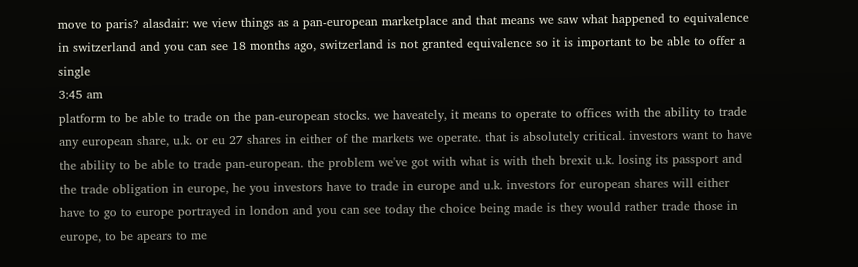move to paris? alasdair: we view things as a pan-european marketplace and that means we saw what happened to equivalence in switzerland and you can see 18 months ago, switzerland is not granted equivalence so it is important to be able to offer a single
3:45 am
platform to be able to trade on the pan-european stocks. we haveately, it means to operate to offices with the ability to trade any european share, u.k. or eu 27 shares in either of the markets we operate. that is absolutely critical. investors want to have the ability to be able to trade pan-european. the problem we've got with what is with theh brexit u.k. losing its passport and the trade obligation in europe, he you investors have to trade in europe and u.k. investors for european shares will either have to go to europe portrayed in london and you can see today the choice being made is they would rather trade those in europe, to be apears to me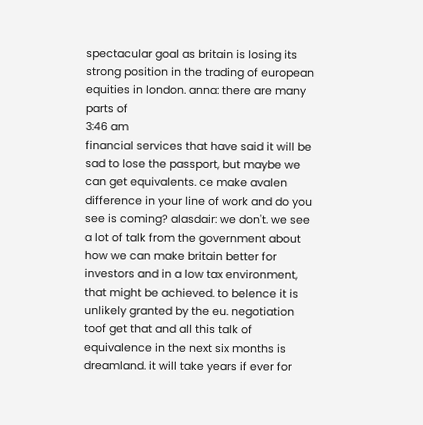spectacular goal as britain is losing its strong position in the trading of european equities in london. anna: there are many parts of
3:46 am
financial services that have said it will be sad to lose the passport, but maybe we can get equivalents. ce make avalen difference in your line of work and do you see is coming? alasdair: we don't. we see a lot of talk from the government about how we can make britain better for investors and in a low tax environment, that might be achieved. to belence it is unlikely granted by the eu. negotiation toof get that and all this talk of equivalence in the next six months is dreamland. it will take years if ever for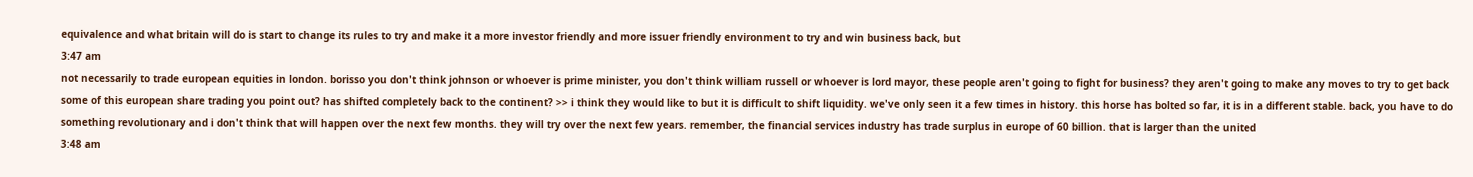equivalence and what britain will do is start to change its rules to try and make it a more investor friendly and more issuer friendly environment to try and win business back, but
3:47 am
not necessarily to trade european equities in london. borisso you don't think johnson or whoever is prime minister, you don't think william russell or whoever is lord mayor, these people aren't going to fight for business? they aren't going to make any moves to try to get back some of this european share trading you point out? has shifted completely back to the continent? >> i think they would like to but it is difficult to shift liquidity. we've only seen it a few times in history. this horse has bolted so far, it is in a different stable. back, you have to do something revolutionary and i don't think that will happen over the next few months. they will try over the next few years. remember, the financial services industry has trade surplus in europe of 60 billion. that is larger than the united
3:48 am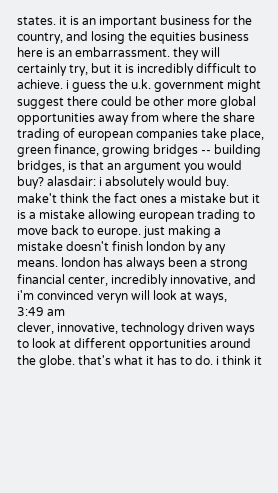states. it is an important business for the country, and losing the equities business here is an embarrassment. they will certainly try, but it is incredibly difficult to achieve. i guess the u.k. government might suggest there could be other more global opportunities away from where the share trading of european companies take place, green finance, growing bridges -- building bridges, is that an argument you would buy? alasdair: i absolutely would buy. make't think the fact ones a mistake but it is a mistake allowing european trading to move back to europe. just making a mistake doesn't finish london by any means. london has always been a strong financial center, incredibly innovative, and i'm convinced veryn will look at ways,
3:49 am
clever, innovative, technology driven ways to look at different opportunities around the globe. that's what it has to do. i think it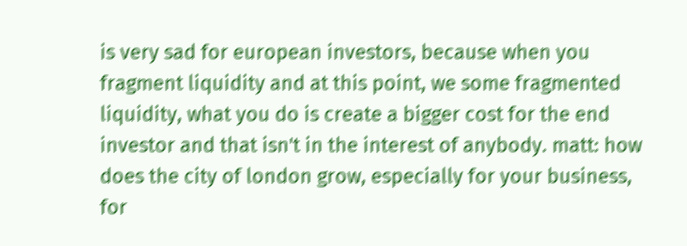is very sad for european investors, because when you fragment liquidity and at this point, we some fragmented liquidity, what you do is create a bigger cost for the end investor and that isn't in the interest of anybody. matt: how does the city of london grow, especially for your business, for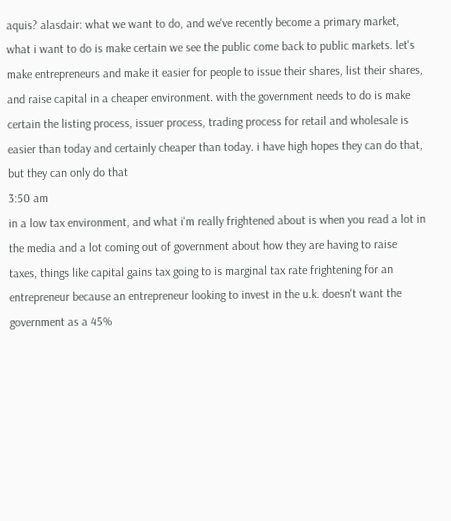aquis? alasdair: what we want to do, and we've recently become a primary market, what i want to do is make certain we see the public come back to public markets. let's make entrepreneurs and make it easier for people to issue their shares, list their shares, and raise capital in a cheaper environment. with the government needs to do is make certain the listing process, issuer process, trading process for retail and wholesale is easier than today and certainly cheaper than today. i have high hopes they can do that, but they can only do that
3:50 am
in a low tax environment, and what i'm really frightened about is when you read a lot in the media and a lot coming out of government about how they are having to raise taxes, things like capital gains tax going to is marginal tax rate frightening for an entrepreneur because an entrepreneur looking to invest in the u.k. doesn't want the government as a 45%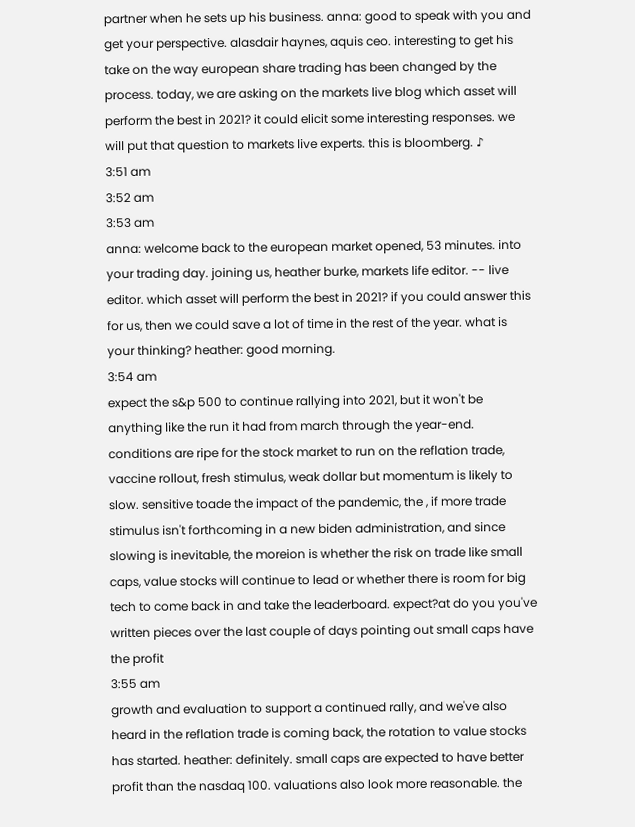partner when he sets up his business. anna: good to speak with you and get your perspective. alasdair haynes, aquis ceo. interesting to get his take on the way european share trading has been changed by the process. today, we are asking on the markets live blog which asset will perform the best in 2021? it could elicit some interesting responses. we will put that question to markets live experts. this is bloomberg. ♪
3:51 am
3:52 am
3:53 am
anna: welcome back to the european market opened, 53 minutes. into your trading day. joining us, heather burke, markets life editor. -- live editor. which asset will perform the best in 2021? if you could answer this for us, then we could save a lot of time in the rest of the year. what is your thinking? heather: good morning.
3:54 am
expect the s&p 500 to continue rallying into 2021, but it won't be anything like the run it had from march through the year-end. conditions are ripe for the stock market to run on the reflation trade, vaccine rollout, fresh stimulus, weak dollar but momentum is likely to slow. sensitive toade the impact of the pandemic, the , if more trade stimulus isn't forthcoming in a new biden administration, and since slowing is inevitable, the moreion is whether the risk on trade like small caps, value stocks will continue to lead or whether there is room for big tech to come back in and take the leaderboard. expect?at do you you've written pieces over the last couple of days pointing out small caps have the profit
3:55 am
growth and evaluation to support a continued rally, and we've also heard in the reflation trade is coming back, the rotation to value stocks has started. heather: definitely. small caps are expected to have better profit than the nasdaq 100. valuations also look more reasonable. the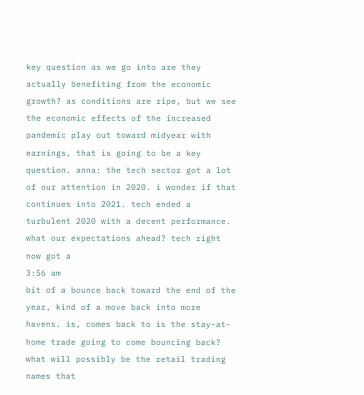key question as we go into are they actually benefiting from the economic growth? as conditions are ripe, but we see the economic effects of the increased pandemic play out toward midyear with earnings, that is going to be a key question. anna: the tech sector got a lot of our attention in 2020. i wonder if that continues into 2021. tech ended a turbulent 2020 with a decent performance. what our expectations ahead? tech right now got a
3:56 am
bit of a bounce back toward the end of the year, kind of a move back into more havens. is, comes back to is the stay-at-home trade going to come bouncing back? what will possibly be the retail trading names that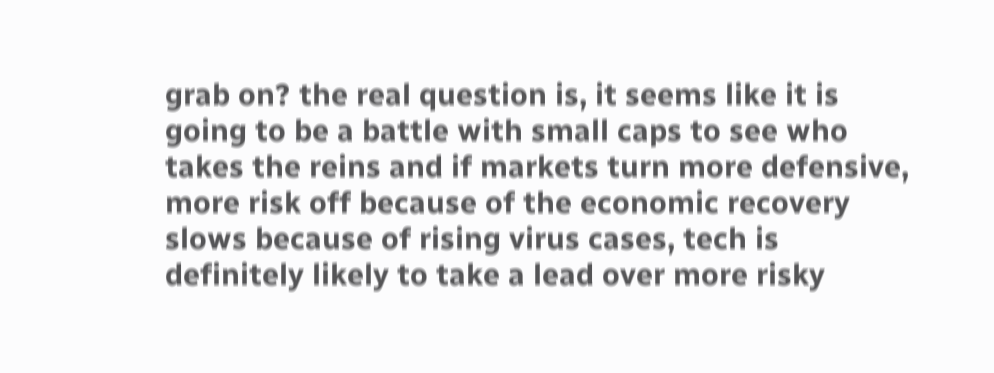grab on? the real question is, it seems like it is going to be a battle with small caps to see who takes the reins and if markets turn more defensive, more risk off because of the economic recovery slows because of rising virus cases, tech is definitely likely to take a lead over more risky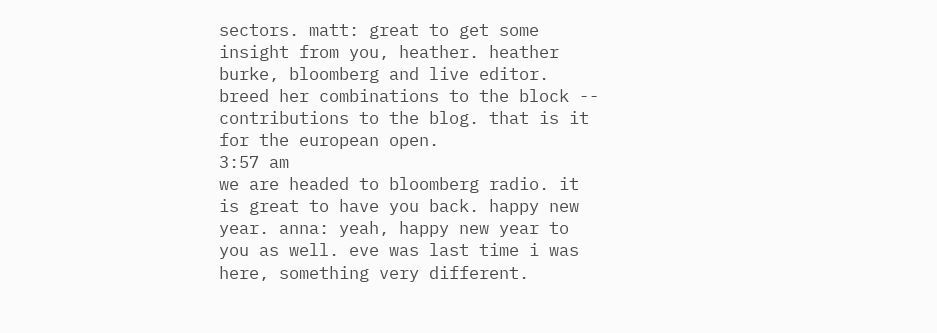sectors. matt: great to get some insight from you, heather. heather burke, bloomberg and live editor. breed her combinations to the block -- contributions to the blog. that is it for the european open.
3:57 am
we are headed to bloomberg radio. it is great to have you back. happy new year. anna: yeah, happy new year to you as well. eve was last time i was here, something very different.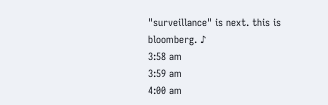"surveillance" is next. this is bloomberg. ♪
3:58 am
3:59 am
4:00 am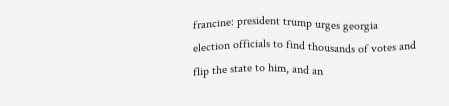francine: president trump urges georgia election officials to find thousands of votes and flip the state to him, and an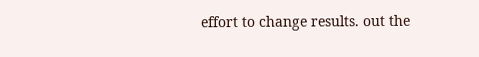effort to change results. out the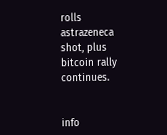rolls astrazeneca shot, plus bitcoin rally continues.


info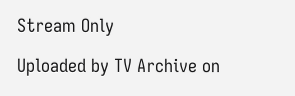Stream Only

Uploaded by TV Archive on